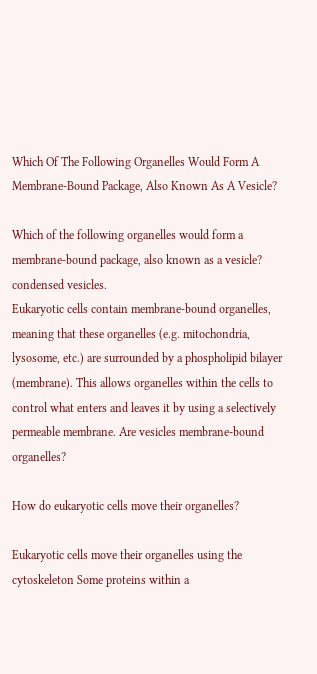Which Of The Following Organelles Would Form A Membrane-Bound Package, Also Known As A Vesicle?

Which of the following organelles would form a membrane-bound package, also known as a vesicle? condensed vesicles.
Eukaryotic cells contain membrane-bound organelles, meaning that these organelles (e.g. mitochondria, lysosome, etc.) are surrounded by a phospholipid bilayer (membrane). This allows organelles within the cells to control what enters and leaves it by using a selectively permeable membrane. Are vesicles membrane-bound organelles?

How do eukaryotic cells move their organelles?

Eukaryotic cells move their organelles using the cytoskeleton Some proteins within a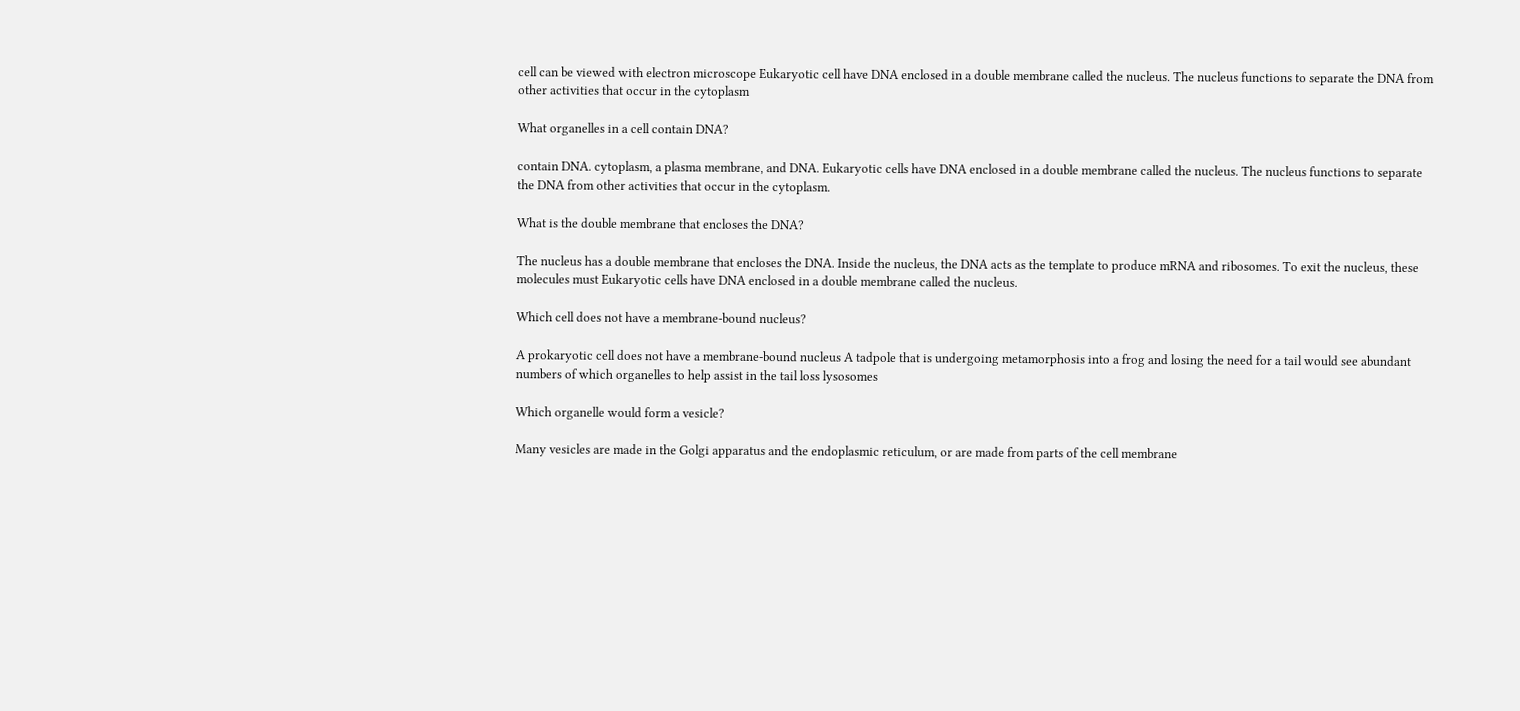cell can be viewed with electron microscope Eukaryotic cell have DNA enclosed in a double membrane called the nucleus. The nucleus functions to separate the DNA from other activities that occur in the cytoplasm

What organelles in a cell contain DNA?

contain DNA. cytoplasm, a plasma membrane, and DNA. Eukaryotic cells have DNA enclosed in a double membrane called the nucleus. The nucleus functions to separate the DNA from other activities that occur in the cytoplasm.

What is the double membrane that encloses the DNA?

The nucleus has a double membrane that encloses the DNA. Inside the nucleus, the DNA acts as the template to produce mRNA and ribosomes. To exit the nucleus, these molecules must Eukaryotic cells have DNA enclosed in a double membrane called the nucleus.

Which cell does not have a membrane-bound nucleus?

A prokaryotic cell does not have a membrane-bound nucleus A tadpole that is undergoing metamorphosis into a frog and losing the need for a tail would see abundant numbers of which organelles to help assist in the tail loss lysosomes

Which organelle would form a vesicle?

Many vesicles are made in the Golgi apparatus and the endoplasmic reticulum, or are made from parts of the cell membrane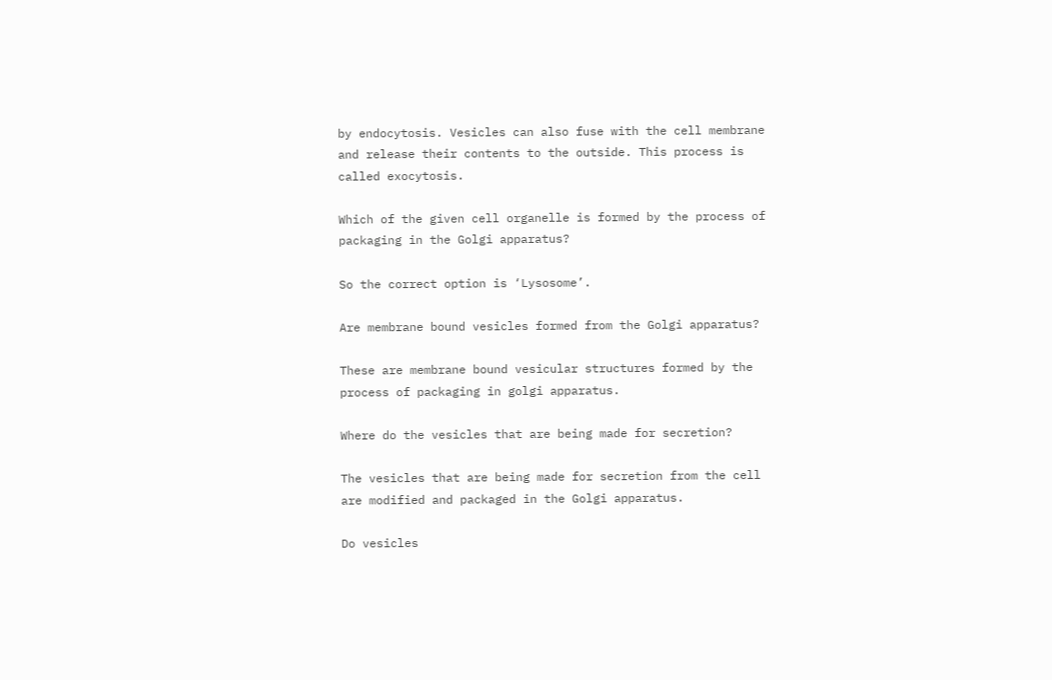by endocytosis. Vesicles can also fuse with the cell membrane and release their contents to the outside. This process is called exocytosis.

Which of the given cell organelle is formed by the process of packaging in the Golgi apparatus?

So the correct option is ‘Lysosome’.

Are membrane bound vesicles formed from the Golgi apparatus?

These are membrane bound vesicular structures formed by the process of packaging in golgi apparatus.

Where do the vesicles that are being made for secretion?

The vesicles that are being made for secretion from the cell are modified and packaged in the Golgi apparatus.

Do vesicles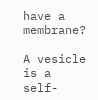have a membrane?

A vesicle is a self-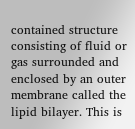contained structure consisting of fluid or gas surrounded and enclosed by an outer membrane called the lipid bilayer. This is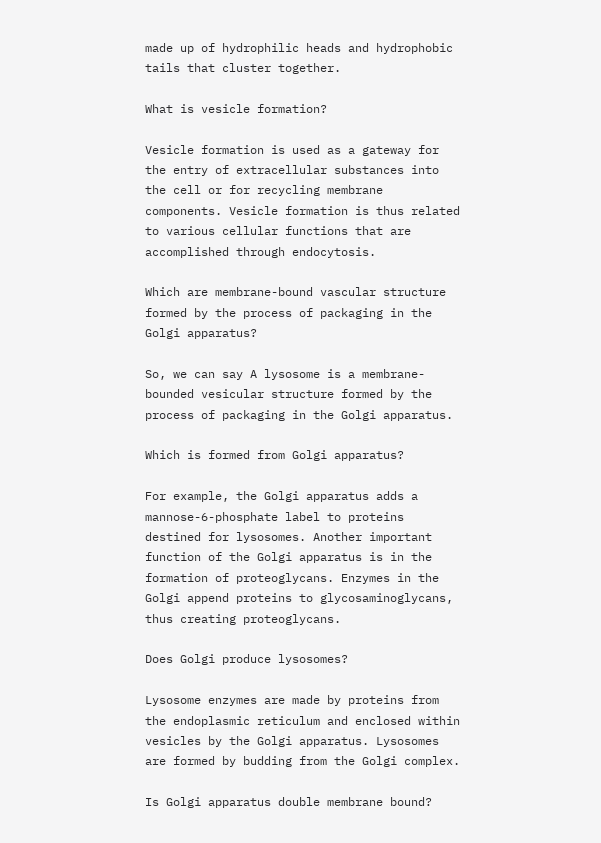made up of hydrophilic heads and hydrophobic tails that cluster together.

What is vesicle formation?

Vesicle formation is used as a gateway for the entry of extracellular substances into the cell or for recycling membrane components. Vesicle formation is thus related to various cellular functions that are accomplished through endocytosis.

Which are membrane-bound vascular structure formed by the process of packaging in the Golgi apparatus?

So, we can say A lysosome is a membrane-bounded vesicular structure formed by the process of packaging in the Golgi apparatus.

Which is formed from Golgi apparatus?

For example, the Golgi apparatus adds a mannose-6-phosphate label to proteins destined for lysosomes. Another important function of the Golgi apparatus is in the formation of proteoglycans. Enzymes in the Golgi append proteins to glycosaminoglycans, thus creating proteoglycans.

Does Golgi produce lysosomes?

Lysosome enzymes are made by proteins from the endoplasmic reticulum and enclosed within vesicles by the Golgi apparatus. Lysosomes are formed by budding from the Golgi complex.

Is Golgi apparatus double membrane bound?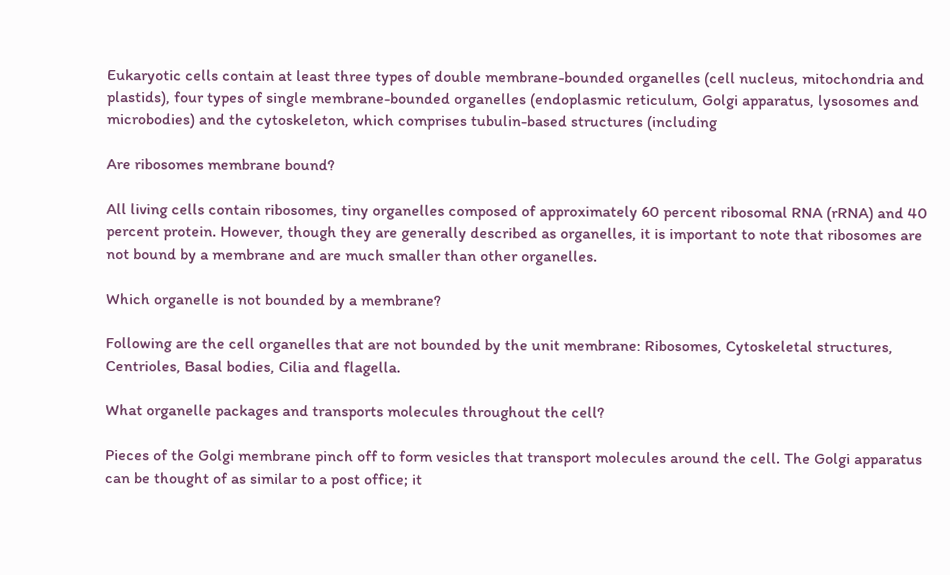Eukaryotic cells contain at least three types of double membrane-bounded organelles (cell nucleus, mitochondria and plastids), four types of single membrane-bounded organelles (endoplasmic reticulum, Golgi apparatus, lysosomes and microbodies) and the cytoskeleton, which comprises tubulin-based structures (including

Are ribosomes membrane bound?

All living cells contain ribosomes, tiny organelles composed of approximately 60 percent ribosomal RNA (rRNA) and 40 percent protein. However, though they are generally described as organelles, it is important to note that ribosomes are not bound by a membrane and are much smaller than other organelles.

Which organelle is not bounded by a membrane?

Following are the cell organelles that are not bounded by the unit membrane: Ribosomes, Cytoskeletal structures, Centrioles, Basal bodies, Cilia and flagella.

What organelle packages and transports molecules throughout the cell?

Pieces of the Golgi membrane pinch off to form vesicles that transport molecules around the cell. The Golgi apparatus can be thought of as similar to a post office; it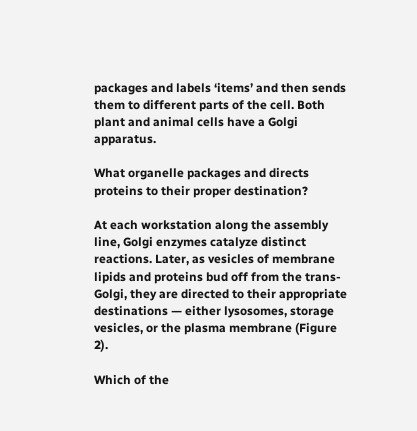packages and labels ‘items’ and then sends them to different parts of the cell. Both plant and animal cells have a Golgi apparatus.

What organelle packages and directs proteins to their proper destination?

At each workstation along the assembly line, Golgi enzymes catalyze distinct reactions. Later, as vesicles of membrane lipids and proteins bud off from the trans-Golgi, they are directed to their appropriate destinations — either lysosomes, storage vesicles, or the plasma membrane (Figure 2).

Which of the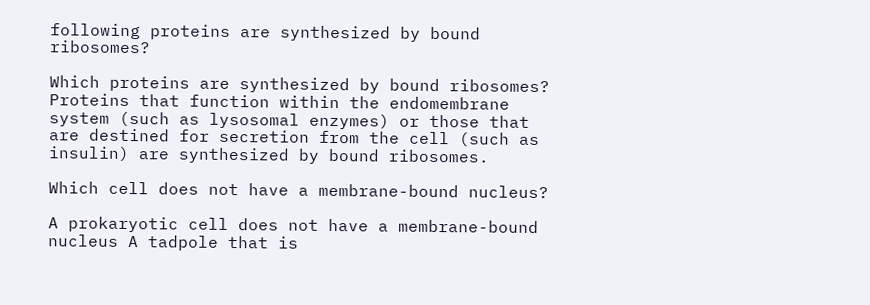following proteins are synthesized by bound ribosomes?

Which proteins are synthesized by bound ribosomes? Proteins that function within the endomembrane system (such as lysosomal enzymes) or those that are destined for secretion from the cell (such as insulin) are synthesized by bound ribosomes.

Which cell does not have a membrane-bound nucleus?

A prokaryotic cell does not have a membrane-bound nucleus A tadpole that is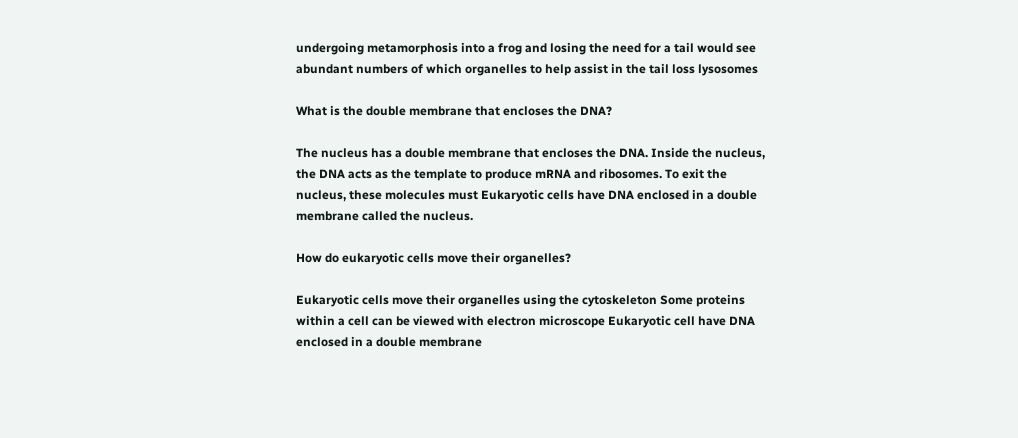undergoing metamorphosis into a frog and losing the need for a tail would see abundant numbers of which organelles to help assist in the tail loss lysosomes

What is the double membrane that encloses the DNA?

The nucleus has a double membrane that encloses the DNA. Inside the nucleus, the DNA acts as the template to produce mRNA and ribosomes. To exit the nucleus, these molecules must Eukaryotic cells have DNA enclosed in a double membrane called the nucleus.

How do eukaryotic cells move their organelles?

Eukaryotic cells move their organelles using the cytoskeleton Some proteins within a cell can be viewed with electron microscope Eukaryotic cell have DNA enclosed in a double membrane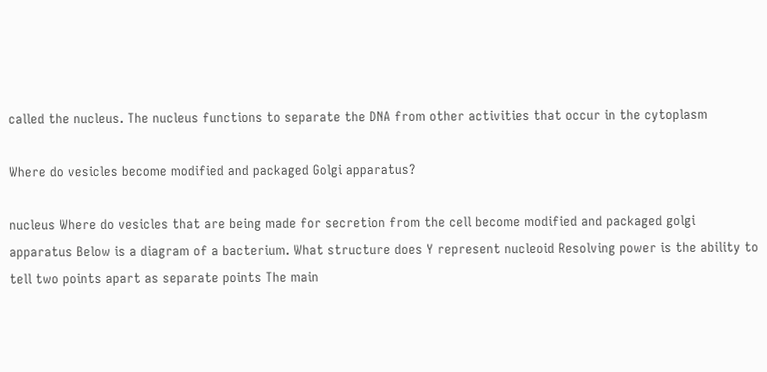called the nucleus. The nucleus functions to separate the DNA from other activities that occur in the cytoplasm

Where do vesicles become modified and packaged Golgi apparatus?

nucleus Where do vesicles that are being made for secretion from the cell become modified and packaged golgi apparatus Below is a diagram of a bacterium. What structure does Y represent nucleoid Resolving power is the ability to tell two points apart as separate points The main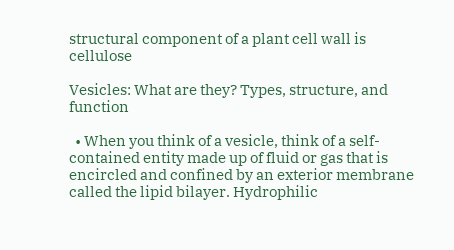structural component of a plant cell wall is cellulose

Vesicles: What are they? Types, structure, and function

  • When you think of a vesicle, think of a self-contained entity made up of fluid or gas that is encircled and confined by an exterior membrane called the lipid bilayer. Hydrophilic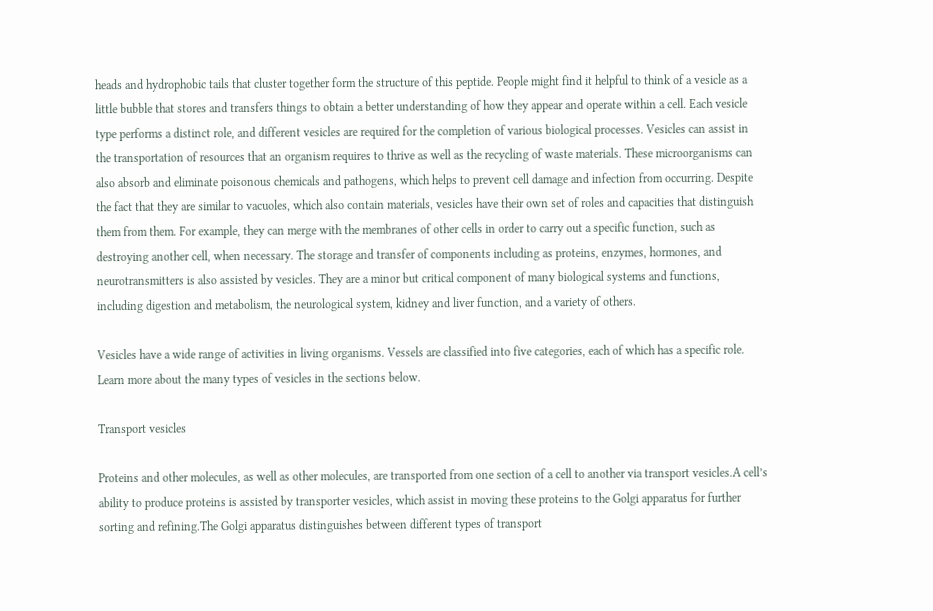heads and hydrophobic tails that cluster together form the structure of this peptide. People might find it helpful to think of a vesicle as a little bubble that stores and transfers things to obtain a better understanding of how they appear and operate within a cell. Each vesicle type performs a distinct role, and different vesicles are required for the completion of various biological processes. Vesicles can assist in the transportation of resources that an organism requires to thrive as well as the recycling of waste materials. These microorganisms can also absorb and eliminate poisonous chemicals and pathogens, which helps to prevent cell damage and infection from occurring. Despite the fact that they are similar to vacuoles, which also contain materials, vesicles have their own set of roles and capacities that distinguish them from them. For example, they can merge with the membranes of other cells in order to carry out a specific function, such as destroying another cell, when necessary. The storage and transfer of components including as proteins, enzymes, hormones, and neurotransmitters is also assisted by vesicles. They are a minor but critical component of many biological systems and functions, including digestion and metabolism, the neurological system, kidney and liver function, and a variety of others.

Vesicles have a wide range of activities in living organisms. Vessels are classified into five categories, each of which has a specific role. Learn more about the many types of vesicles in the sections below.

Transport vesicles

Proteins and other molecules, as well as other molecules, are transported from one section of a cell to another via transport vesicles.A cell’s ability to produce proteins is assisted by transporter vesicles, which assist in moving these proteins to the Golgi apparatus for further sorting and refining.The Golgi apparatus distinguishes between different types of transport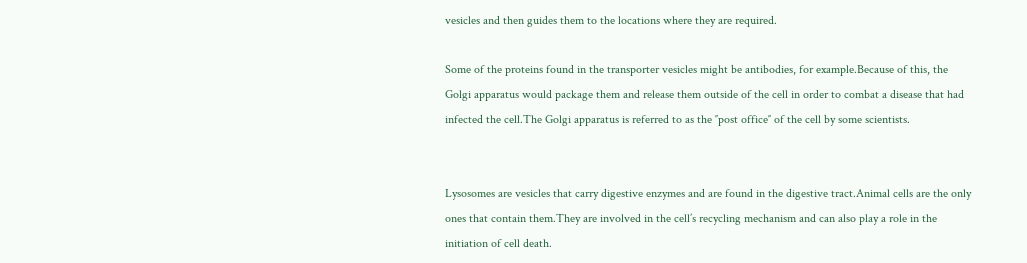vesicles and then guides them to the locations where they are required.

Some of the proteins found in the transporter vesicles might be antibodies, for example.Because of this, the Golgi apparatus would package them and release them outside of the cell in order to combat a disease that had infected the cell.The Golgi apparatus is referred to as the ″post office″ of the cell by some scientists.


Lysosomes are vesicles that carry digestive enzymes and are found in the digestive tract.Animal cells are the only ones that contain them.They are involved in the cell’s recycling mechanism and can also play a role in the initiation of cell death.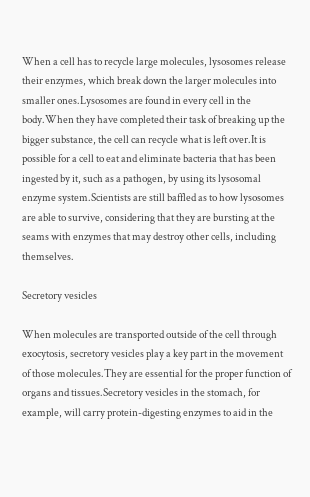When a cell has to recycle large molecules, lysosomes release their enzymes, which break down the larger molecules into smaller ones.Lysosomes are found in every cell in the body.When they have completed their task of breaking up the bigger substance, the cell can recycle what is left over.It is possible for a cell to eat and eliminate bacteria that has been ingested by it, such as a pathogen, by using its lysosomal enzyme system.Scientists are still baffled as to how lysosomes are able to survive, considering that they are bursting at the seams with enzymes that may destroy other cells, including themselves.

Secretory vesicles

When molecules are transported outside of the cell through exocytosis, secretory vesicles play a key part in the movement of those molecules.They are essential for the proper function of organs and tissues.Secretory vesicles in the stomach, for example, will carry protein-digesting enzymes to aid in the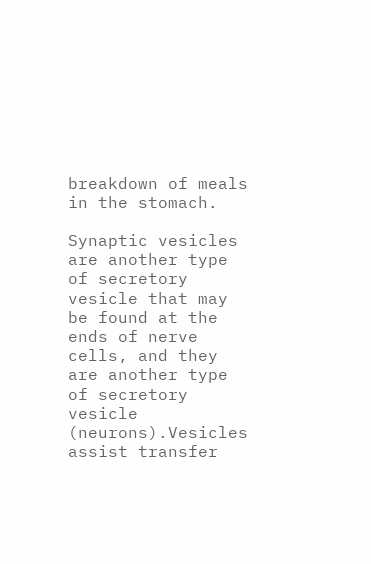breakdown of meals in the stomach.

Synaptic vesicles are another type of secretory vesicle that may be found at the ends of nerve cells, and they are another type of secretory vesicle (neurons).Vesicles assist transfer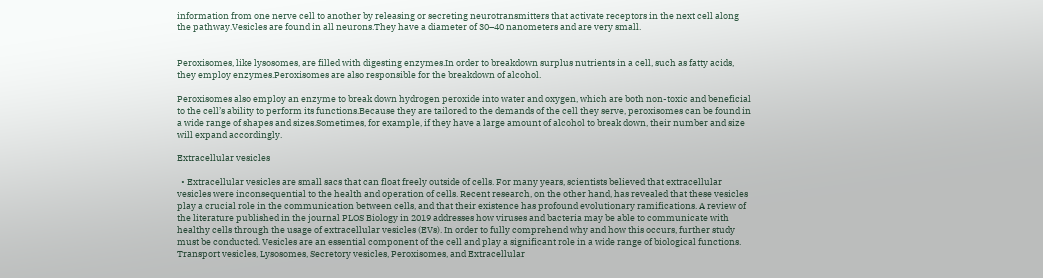information from one nerve cell to another by releasing or secreting neurotransmitters that activate receptors in the next cell along the pathway.Vesicles are found in all neurons.They have a diameter of 30–40 nanometers and are very small.


Peroxisomes, like lysosomes, are filled with digesting enzymes.In order to breakdown surplus nutrients in a cell, such as fatty acids, they employ enzymes.Peroxisomes are also responsible for the breakdown of alcohol.

Peroxisomes also employ an enzyme to break down hydrogen peroxide into water and oxygen, which are both non-toxic and beneficial to the cell’s ability to perform its functions.Because they are tailored to the demands of the cell they serve, peroxisomes can be found in a wide range of shapes and sizes.Sometimes, for example, if they have a large amount of alcohol to break down, their number and size will expand accordingly.

Extracellular vesicles

  • Extracellular vesicles are small sacs that can float freely outside of cells. For many years, scientists believed that extracellular vesicles were inconsequential to the health and operation of cells. Recent research, on the other hand, has revealed that these vesicles play a crucial role in the communication between cells, and that their existence has profound evolutionary ramifications. A review of the literature published in the journal PLOS Biology in 2019 addresses how viruses and bacteria may be able to communicate with healthy cells through the usage of extracellular vesicles (EVs). In order to fully comprehend why and how this occurs, further study must be conducted. Vesicles are an essential component of the cell and play a significant role in a wide range of biological functions. Transport vesicles, Lysosomes, Secretory vesicles, Peroxisomes, and Extracellular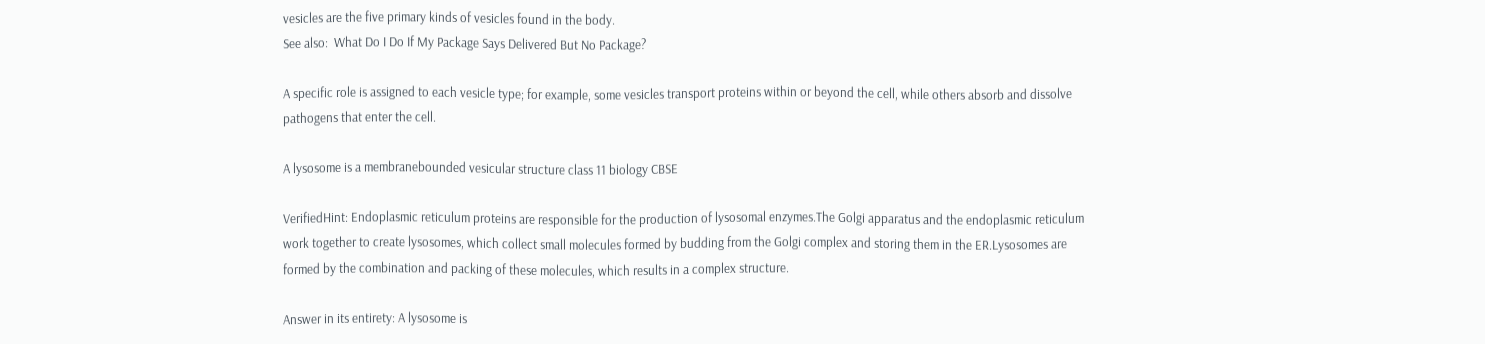vesicles are the five primary kinds of vesicles found in the body.
See also:  What Do I Do If My Package Says Delivered But No Package?

A specific role is assigned to each vesicle type; for example, some vesicles transport proteins within or beyond the cell, while others absorb and dissolve pathogens that enter the cell.

A lysosome is a membranebounded vesicular structure class 11 biology CBSE

VerifiedHint: Endoplasmic reticulum proteins are responsible for the production of lysosomal enzymes.The Golgi apparatus and the endoplasmic reticulum work together to create lysosomes, which collect small molecules formed by budding from the Golgi complex and storing them in the ER.Lysosomes are formed by the combination and packing of these molecules, which results in a complex structure.

Answer in its entirety: A lysosome is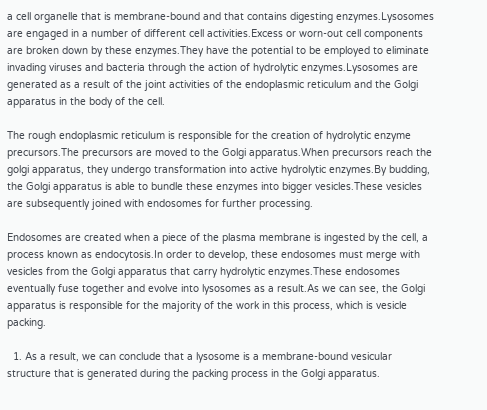a cell organelle that is membrane-bound and that contains digesting enzymes.Lysosomes are engaged in a number of different cell activities.Excess or worn-out cell components are broken down by these enzymes.They have the potential to be employed to eliminate invading viruses and bacteria through the action of hydrolytic enzymes.Lysosomes are generated as a result of the joint activities of the endoplasmic reticulum and the Golgi apparatus in the body of the cell.

The rough endoplasmic reticulum is responsible for the creation of hydrolytic enzyme precursors.The precursors are moved to the Golgi apparatus.When precursors reach the golgi apparatus, they undergo transformation into active hydrolytic enzymes.By budding, the Golgi apparatus is able to bundle these enzymes into bigger vesicles.These vesicles are subsequently joined with endosomes for further processing.

Endosomes are created when a piece of the plasma membrane is ingested by the cell, a process known as endocytosis.In order to develop, these endosomes must merge with vesicles from the Golgi apparatus that carry hydrolytic enzymes.These endosomes eventually fuse together and evolve into lysosomes as a result.As we can see, the Golgi apparatus is responsible for the majority of the work in this process, which is vesicle packing.

  1. As a result, we can conclude that a lysosome is a membrane-bound vesicular structure that is generated during the packing process in the Golgi apparatus.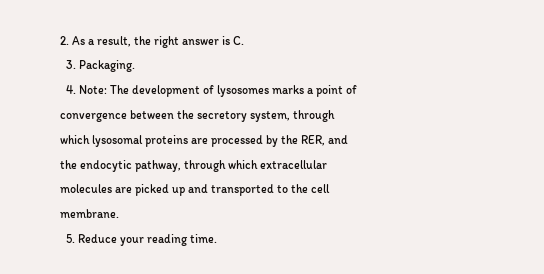2. As a result, the right answer is C.
  3. Packaging.
  4. Note: The development of lysosomes marks a point of convergence between the secretory system, through which lysosomal proteins are processed by the RER, and the endocytic pathway, through which extracellular molecules are picked up and transported to the cell membrane.
  5. Reduce your reading time.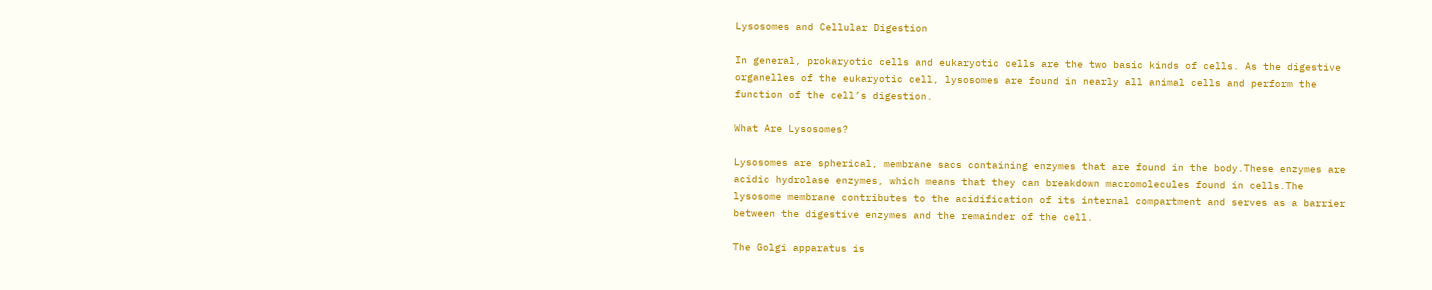Lysosomes and Cellular Digestion

In general, prokaryotic cells and eukaryotic cells are the two basic kinds of cells. As the digestive organelles of the eukaryotic cell, lysosomes are found in nearly all animal cells and perform the function of the cell’s digestion.

What Are Lysosomes?

Lysosomes are spherical, membrane sacs containing enzymes that are found in the body.These enzymes are acidic hydrolase enzymes, which means that they can breakdown macromolecules found in cells.The lysosome membrane contributes to the acidification of its internal compartment and serves as a barrier between the digestive enzymes and the remainder of the cell.

The Golgi apparatus is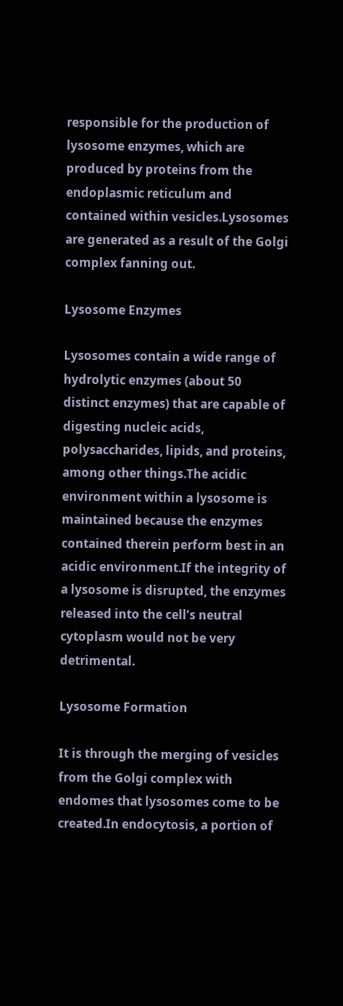responsible for the production of lysosome enzymes, which are produced by proteins from the endoplasmic reticulum and contained within vesicles.Lysosomes are generated as a result of the Golgi complex fanning out.

Lysosome Enzymes

Lysosomes contain a wide range of hydrolytic enzymes (about 50 distinct enzymes) that are capable of digesting nucleic acids, polysaccharides, lipids, and proteins, among other things.The acidic environment within a lysosome is maintained because the enzymes contained therein perform best in an acidic environment.If the integrity of a lysosome is disrupted, the enzymes released into the cell’s neutral cytoplasm would not be very detrimental.

Lysosome Formation

It is through the merging of vesicles from the Golgi complex with endomes that lysosomes come to be created.In endocytosis, a portion of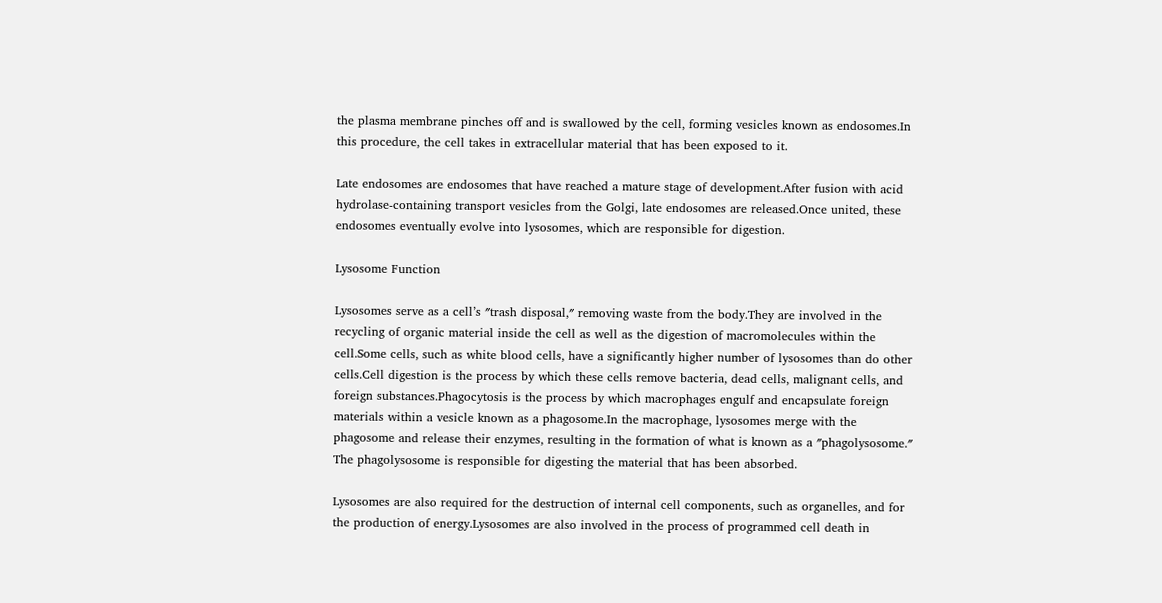the plasma membrane pinches off and is swallowed by the cell, forming vesicles known as endosomes.In this procedure, the cell takes in extracellular material that has been exposed to it.

Late endosomes are endosomes that have reached a mature stage of development.After fusion with acid hydrolase-containing transport vesicles from the Golgi, late endosomes are released.Once united, these endosomes eventually evolve into lysosomes, which are responsible for digestion.

Lysosome Function

Lysosomes serve as a cell’s ″trash disposal,″ removing waste from the body.They are involved in the recycling of organic material inside the cell as well as the digestion of macromolecules within the cell.Some cells, such as white blood cells, have a significantly higher number of lysosomes than do other cells.Cell digestion is the process by which these cells remove bacteria, dead cells, malignant cells, and foreign substances.Phagocytosis is the process by which macrophages engulf and encapsulate foreign materials within a vesicle known as a phagosome.In the macrophage, lysosomes merge with the phagosome and release their enzymes, resulting in the formation of what is known as a ″phagolysosome.″ The phagolysosome is responsible for digesting the material that has been absorbed.

Lysosomes are also required for the destruction of internal cell components, such as organelles, and for the production of energy.Lysosomes are also involved in the process of programmed cell death in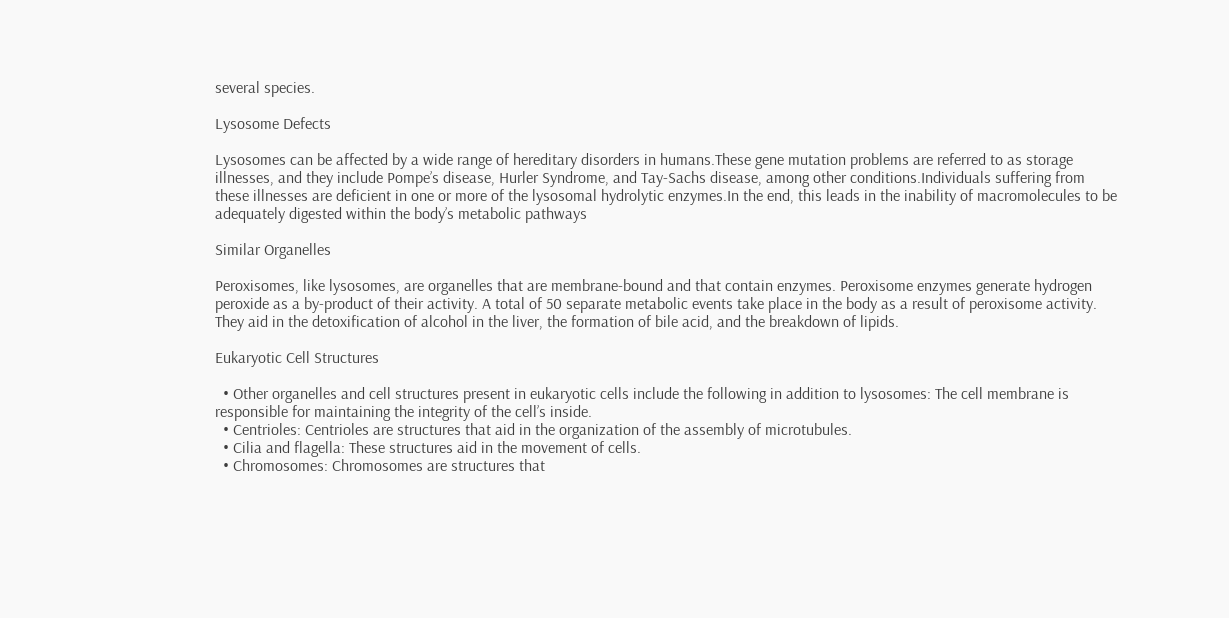several species.

Lysosome Defects

Lysosomes can be affected by a wide range of hereditary disorders in humans.These gene mutation problems are referred to as storage illnesses, and they include Pompe’s disease, Hurler Syndrome, and Tay-Sachs disease, among other conditions.Individuals suffering from these illnesses are deficient in one or more of the lysosomal hydrolytic enzymes.In the end, this leads in the inability of macromolecules to be adequately digested within the body’s metabolic pathways

Similar Organelles

Peroxisomes, like lysosomes, are organelles that are membrane-bound and that contain enzymes. Peroxisome enzymes generate hydrogen peroxide as a by-product of their activity. A total of 50 separate metabolic events take place in the body as a result of peroxisome activity. They aid in the detoxification of alcohol in the liver, the formation of bile acid, and the breakdown of lipids.

Eukaryotic Cell Structures

  • Other organelles and cell structures present in eukaryotic cells include the following in addition to lysosomes: The cell membrane is responsible for maintaining the integrity of the cell’s inside.
  • Centrioles: Centrioles are structures that aid in the organization of the assembly of microtubules.
  • Cilia and flagella: These structures aid in the movement of cells.
  • Chromosomes: Chromosomes are structures that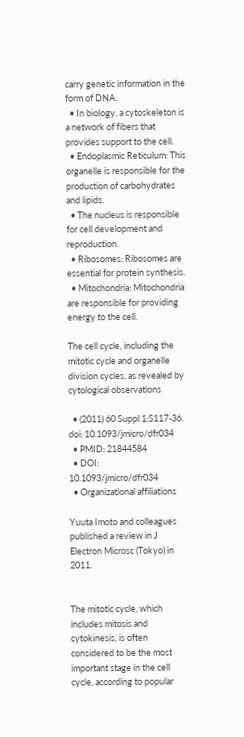carry genetic information in the form of DNA.
  • In biology, a cytoskeleton is a network of fibers that provides support to the cell.
  • Endoplasmic Reticulum: This organelle is responsible for the production of carbohydrates and lipids.
  • The nucleus is responsible for cell development and reproduction.
  • Ribosomes: Ribosomes are essential for protein synthesis.
  • Mitochondria: Mitochondria are responsible for providing energy to the cell.

The cell cycle, including the mitotic cycle and organelle division cycles, as revealed by cytological observations

  • (2011) 60 Suppl 1:S117-36. doi: 10.1093/jmicro/dfr034
  • PMID: 21844584
  • DOI: 10.1093/jmicro/dfr034
  • Organizational affiliations

Yuuta Imoto and colleagues published a review in J Electron Microsc (Tokyo) in 2011.


The mitotic cycle, which includes mitosis and cytokinesis, is often considered to be the most important stage in the cell cycle, according to popular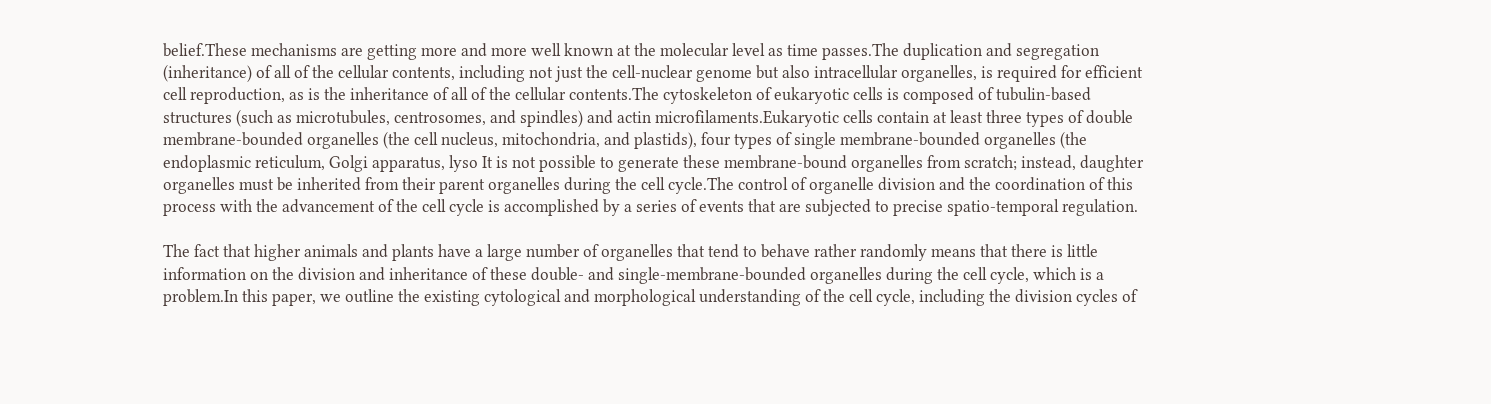belief.These mechanisms are getting more and more well known at the molecular level as time passes.The duplication and segregation (inheritance) of all of the cellular contents, including not just the cell-nuclear genome but also intracellular organelles, is required for efficient cell reproduction, as is the inheritance of all of the cellular contents.The cytoskeleton of eukaryotic cells is composed of tubulin-based structures (such as microtubules, centrosomes, and spindles) and actin microfilaments.Eukaryotic cells contain at least three types of double membrane-bounded organelles (the cell nucleus, mitochondria, and plastids), four types of single membrane-bounded organelles (the endoplasmic reticulum, Golgi apparatus, lyso It is not possible to generate these membrane-bound organelles from scratch; instead, daughter organelles must be inherited from their parent organelles during the cell cycle.The control of organelle division and the coordination of this process with the advancement of the cell cycle is accomplished by a series of events that are subjected to precise spatio-temporal regulation.

The fact that higher animals and plants have a large number of organelles that tend to behave rather randomly means that there is little information on the division and inheritance of these double- and single-membrane-bounded organelles during the cell cycle, which is a problem.In this paper, we outline the existing cytological and morphological understanding of the cell cycle, including the division cycles of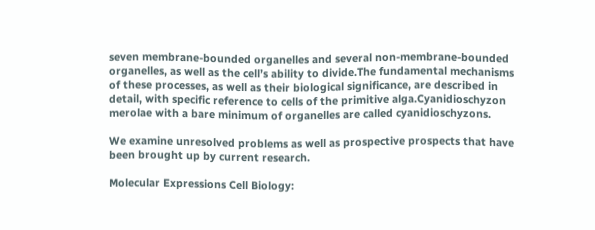seven membrane-bounded organelles and several non-membrane-bounded organelles, as well as the cell’s ability to divide.The fundamental mechanisms of these processes, as well as their biological significance, are described in detail, with specific reference to cells of the primitive alga.Cyanidioschyzon merolae with a bare minimum of organelles are called cyanidioschyzons.

We examine unresolved problems as well as prospective prospects that have been brought up by current research.

Molecular Expressions Cell Biology: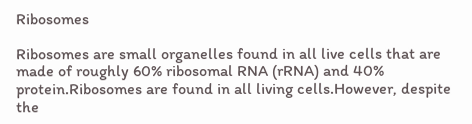Ribosomes

Ribosomes are small organelles found in all live cells that are made of roughly 60% ribosomal RNA (rRNA) and 40% protein.Ribosomes are found in all living cells.However, despite the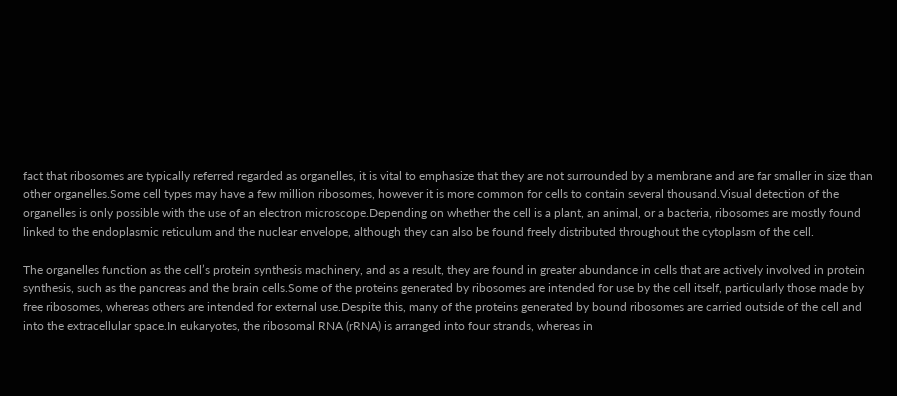fact that ribosomes are typically referred regarded as organelles, it is vital to emphasize that they are not surrounded by a membrane and are far smaller in size than other organelles.Some cell types may have a few million ribosomes, however it is more common for cells to contain several thousand.Visual detection of the organelles is only possible with the use of an electron microscope.Depending on whether the cell is a plant, an animal, or a bacteria, ribosomes are mostly found linked to the endoplasmic reticulum and the nuclear envelope, although they can also be found freely distributed throughout the cytoplasm of the cell.

The organelles function as the cell’s protein synthesis machinery, and as a result, they are found in greater abundance in cells that are actively involved in protein synthesis, such as the pancreas and the brain cells.Some of the proteins generated by ribosomes are intended for use by the cell itself, particularly those made by free ribosomes, whereas others are intended for external use.Despite this, many of the proteins generated by bound ribosomes are carried outside of the cell and into the extracellular space.In eukaryotes, the ribosomal RNA (rRNA) is arranged into four strands, whereas in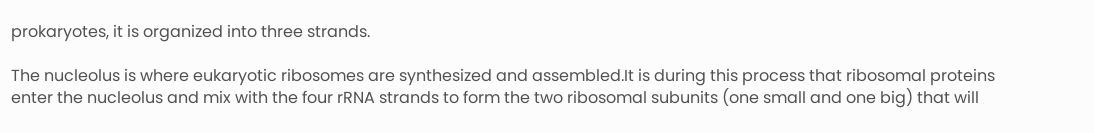prokaryotes, it is organized into three strands.

The nucleolus is where eukaryotic ribosomes are synthesized and assembled.It is during this process that ribosomal proteins enter the nucleolus and mix with the four rRNA strands to form the two ribosomal subunits (one small and one big) that will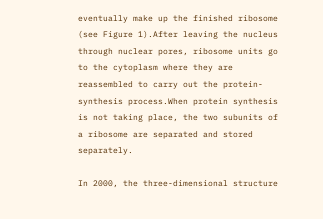eventually make up the finished ribosome (see Figure 1).After leaving the nucleus through nuclear pores, ribosome units go to the cytoplasm where they are reassembled to carry out the protein-synthesis process.When protein synthesis is not taking place, the two subunits of a ribosome are separated and stored separately.

In 2000, the three-dimensional structure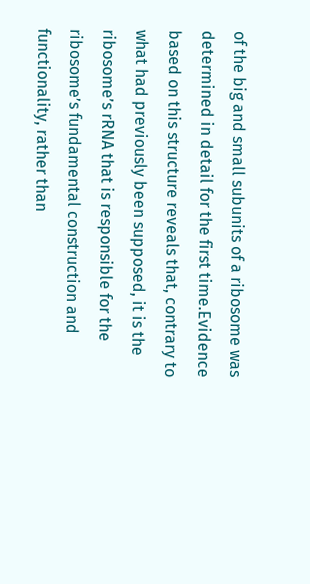of the big and small subunits of a ribosome was determined in detail for the first time.Evidence based on this structure reveals that, contrary to what had previously been supposed, it is the ribosome’s rRNA that is responsible for the ribosome’s fundamental construction and functionality, rather than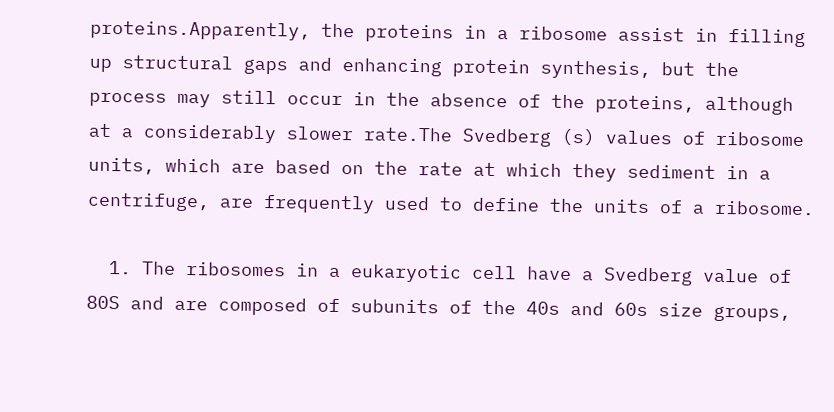proteins.Apparently, the proteins in a ribosome assist in filling up structural gaps and enhancing protein synthesis, but the process may still occur in the absence of the proteins, although at a considerably slower rate.The Svedberg (s) values of ribosome units, which are based on the rate at which they sediment in a centrifuge, are frequently used to define the units of a ribosome.

  1. The ribosomes in a eukaryotic cell have a Svedberg value of 80S and are composed of subunits of the 40s and 60s size groups,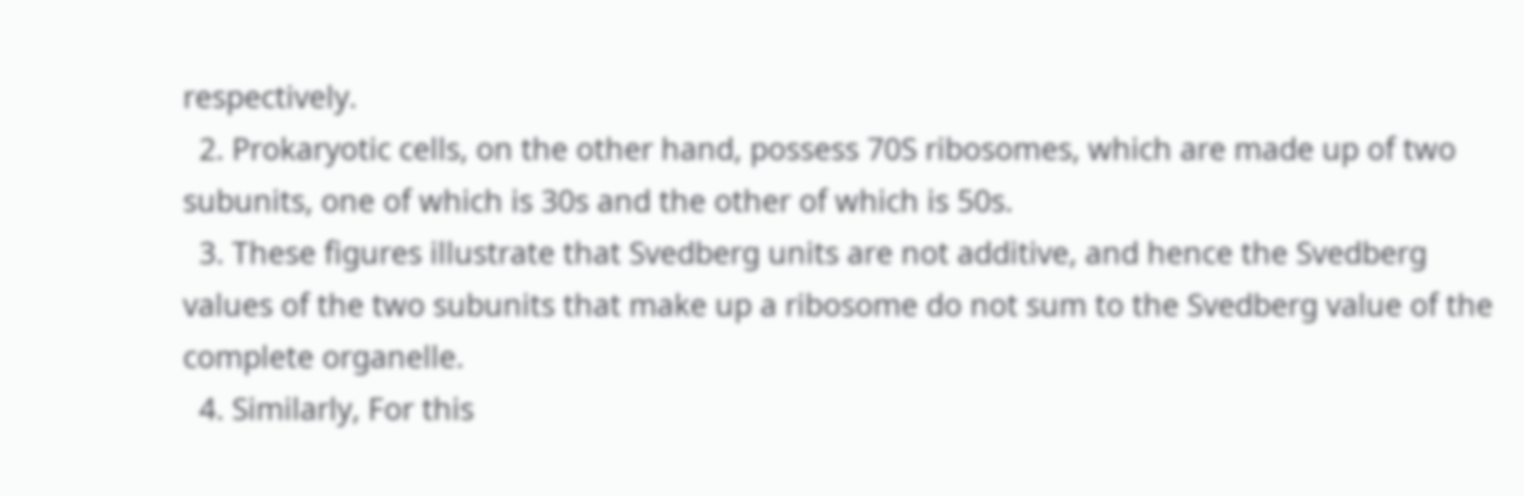respectively.
  2. Prokaryotic cells, on the other hand, possess 70S ribosomes, which are made up of two subunits, one of which is 30s and the other of which is 50s.
  3. These figures illustrate that Svedberg units are not additive, and hence the Svedberg values of the two subunits that make up a ribosome do not sum to the Svedberg value of the complete organelle.
  4. Similarly, For this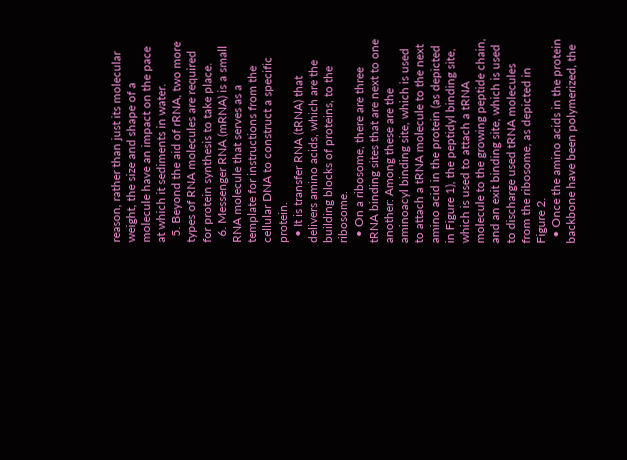reason, rather than just its molecular weight, the size and shape of a molecule have an impact on the pace at which it sediments in water.
  5. Beyond the aid of rRNA, two more types of RNA molecules are required for protein synthesis to take place.
  6. Messenger RNA (mRNA) is a small RNA molecule that serves as a template for instructions from the cellular DNA to construct a specific protein.
  • It is transfer RNA (tRNA) that delivers amino acids, which are the building blocks of proteins, to the ribosome.
  • On a ribosome, there are three tRNA binding sites that are next to one another: Among these are the aminoacyl binding site, which is used to attach a tRNA molecule to the next amino acid in the protein (as depicted in Figure 1), the peptidyl binding site, which is used to attach a tRNA molecule to the growing peptide chain, and an exit binding site, which is used to discharge used tRNA molecules from the ribosome, as depicted in Figure 2.
  • Once the amino acids in the protein backbone have been polymerized, the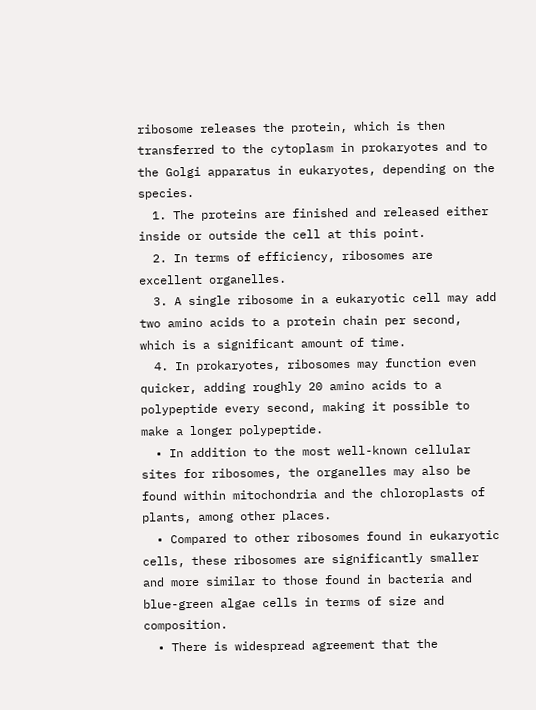ribosome releases the protein, which is then transferred to the cytoplasm in prokaryotes and to the Golgi apparatus in eukaryotes, depending on the species.
  1. The proteins are finished and released either inside or outside the cell at this point.
  2. In terms of efficiency, ribosomes are excellent organelles.
  3. A single ribosome in a eukaryotic cell may add two amino acids to a protein chain per second, which is a significant amount of time.
  4. In prokaryotes, ribosomes may function even quicker, adding roughly 20 amino acids to a polypeptide every second, making it possible to make a longer polypeptide.
  • In addition to the most well-known cellular sites for ribosomes, the organelles may also be found within mitochondria and the chloroplasts of plants, among other places.
  • Compared to other ribosomes found in eukaryotic cells, these ribosomes are significantly smaller and more similar to those found in bacteria and blue-green algae cells in terms of size and composition.
  • There is widespread agreement that the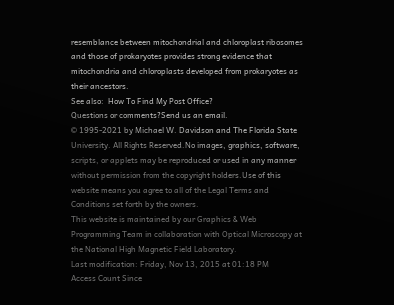resemblance between mitochondrial and chloroplast ribosomes and those of prokaryotes provides strong evidence that mitochondria and chloroplasts developed from prokaryotes as their ancestors.
See also:  How To Find My Post Office?
Questions or comments?Send us an email.
© 1995-2021 by Michael W. Davidson and The Florida State University. All Rights Reserved.No images, graphics, software, scripts, or applets may be reproduced or used in any manner without permission from the copyright holders.Use of this website means you agree to all of the Legal Terms and Conditions set forth by the owners.
This website is maintained by our Graphics & Web Programming Team in collaboration with Optical Microscopy at the National High Magnetic Field Laboratory.
Last modification: Friday, Nov 13, 2015 at 01:18 PM
Access Count Since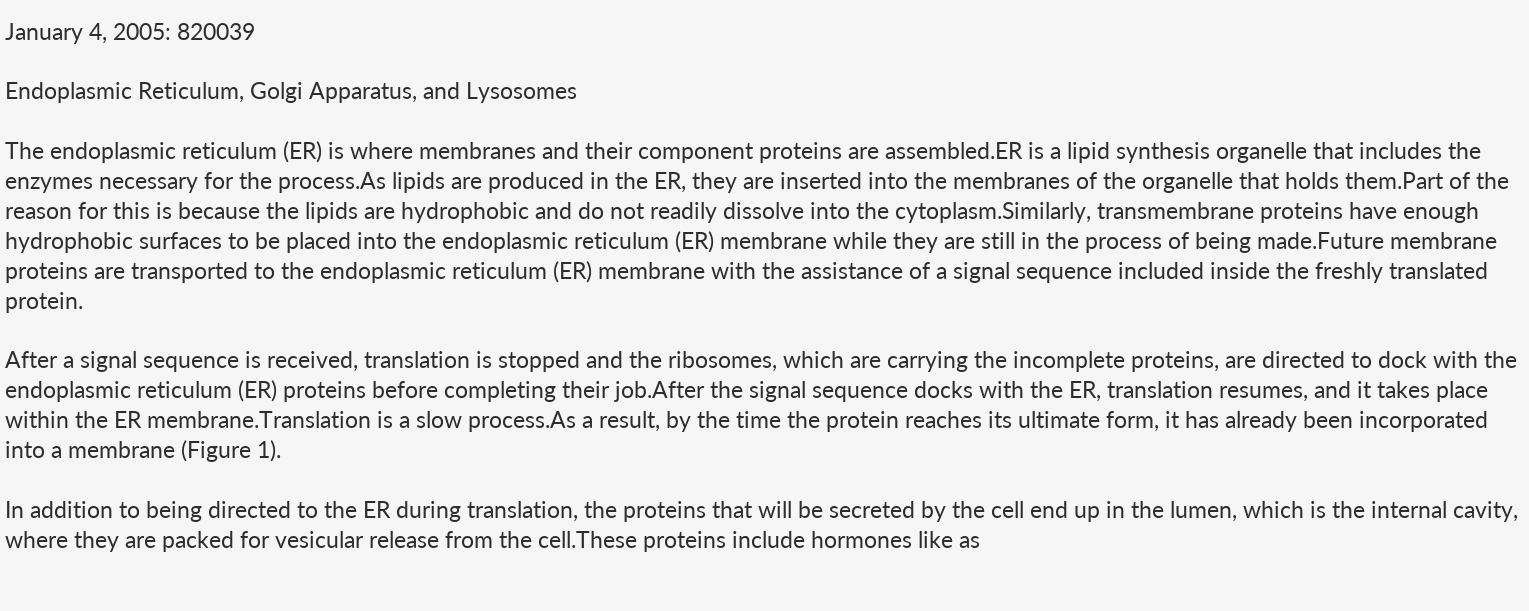January 4, 2005: 820039

Endoplasmic Reticulum, Golgi Apparatus, and Lysosomes

The endoplasmic reticulum (ER) is where membranes and their component proteins are assembled.ER is a lipid synthesis organelle that includes the enzymes necessary for the process.As lipids are produced in the ER, they are inserted into the membranes of the organelle that holds them.Part of the reason for this is because the lipids are hydrophobic and do not readily dissolve into the cytoplasm.Similarly, transmembrane proteins have enough hydrophobic surfaces to be placed into the endoplasmic reticulum (ER) membrane while they are still in the process of being made.Future membrane proteins are transported to the endoplasmic reticulum (ER) membrane with the assistance of a signal sequence included inside the freshly translated protein.

After a signal sequence is received, translation is stopped and the ribosomes, which are carrying the incomplete proteins, are directed to dock with the endoplasmic reticulum (ER) proteins before completing their job.After the signal sequence docks with the ER, translation resumes, and it takes place within the ER membrane.Translation is a slow process.As a result, by the time the protein reaches its ultimate form, it has already been incorporated into a membrane (Figure 1).

In addition to being directed to the ER during translation, the proteins that will be secreted by the cell end up in the lumen, which is the internal cavity, where they are packed for vesicular release from the cell.These proteins include hormones like as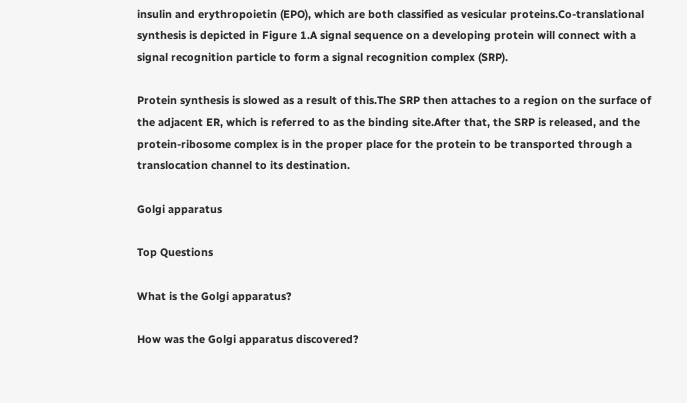insulin and erythropoietin (EPO), which are both classified as vesicular proteins.Co-translational synthesis is depicted in Figure 1.A signal sequence on a developing protein will connect with a signal recognition particle to form a signal recognition complex (SRP).

Protein synthesis is slowed as a result of this.The SRP then attaches to a region on the surface of the adjacent ER, which is referred to as the binding site.After that, the SRP is released, and the protein-ribosome complex is in the proper place for the protein to be transported through a translocation channel to its destination.

Golgi apparatus

Top Questions

What is the Golgi apparatus?

How was the Golgi apparatus discovered?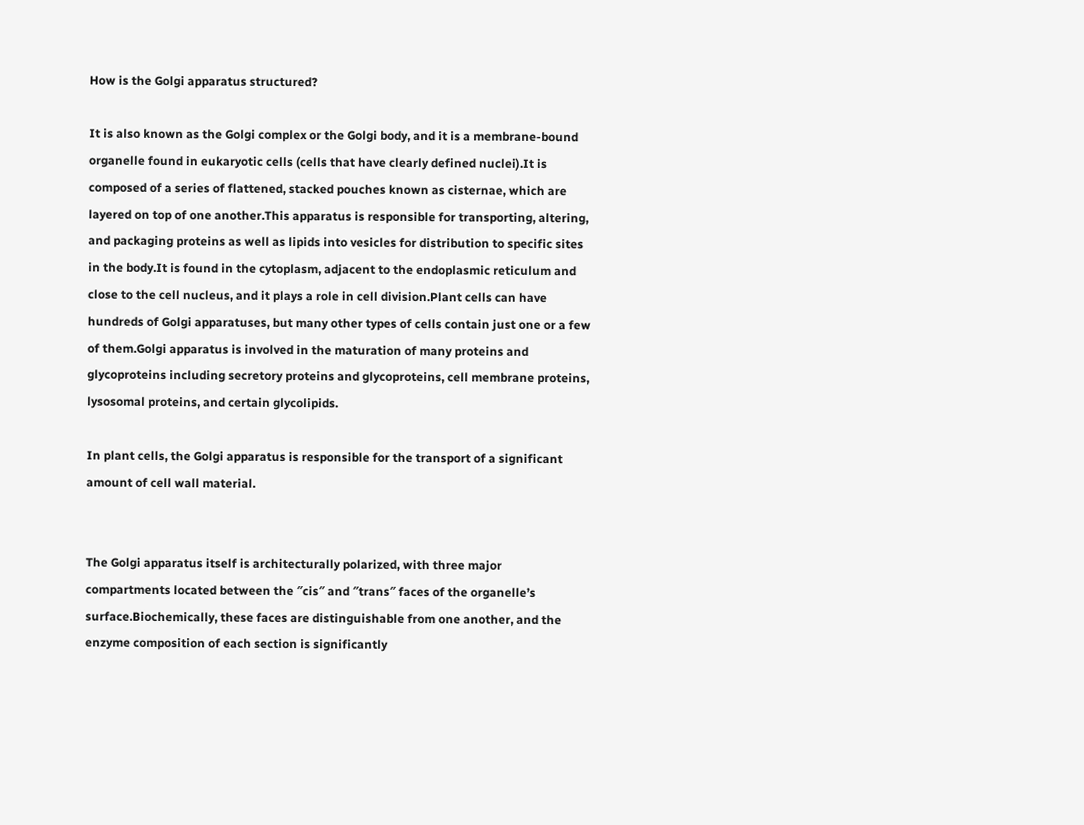How is the Golgi apparatus structured?

It is also known as the Golgi complex or the Golgi body, and it is a membrane-bound organelle found in eukaryotic cells (cells that have clearly defined nuclei).It is composed of a series of flattened, stacked pouches known as cisternae, which are layered on top of one another.This apparatus is responsible for transporting, altering, and packaging proteins as well as lipids into vesicles for distribution to specific sites in the body.It is found in the cytoplasm, adjacent to the endoplasmic reticulum and close to the cell nucleus, and it plays a role in cell division.Plant cells can have hundreds of Golgi apparatuses, but many other types of cells contain just one or a few of them.Golgi apparatus is involved in the maturation of many proteins and glycoproteins including secretory proteins and glycoproteins, cell membrane proteins, lysosomal proteins, and certain glycolipids.

In plant cells, the Golgi apparatus is responsible for the transport of a significant amount of cell wall material.


The Golgi apparatus itself is architecturally polarized, with three major compartments located between the ″cis″ and ″trans″ faces of the organelle’s surface.Biochemically, these faces are distinguishable from one another, and the enzyme composition of each section is significantly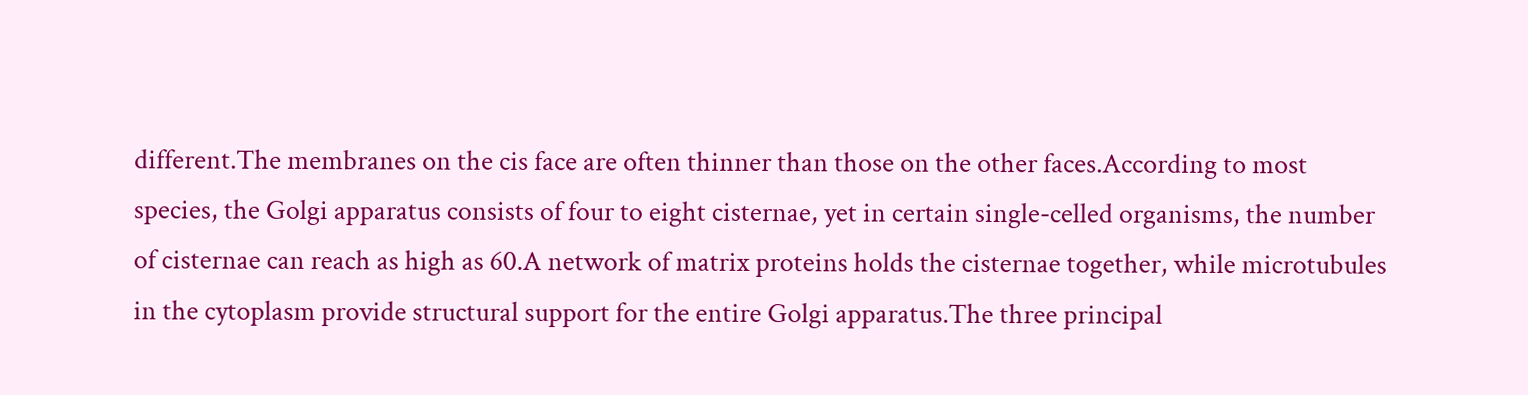different.The membranes on the cis face are often thinner than those on the other faces.According to most species, the Golgi apparatus consists of four to eight cisternae, yet in certain single-celled organisms, the number of cisternae can reach as high as 60.A network of matrix proteins holds the cisternae together, while microtubules in the cytoplasm provide structural support for the entire Golgi apparatus.The three principal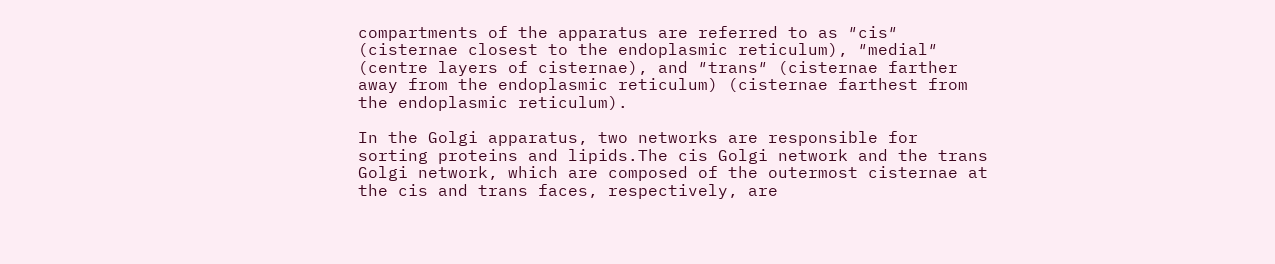compartments of the apparatus are referred to as ″cis″ (cisternae closest to the endoplasmic reticulum), ″medial″ (centre layers of cisternae), and ″trans″ (cisternae farther away from the endoplasmic reticulum) (cisternae farthest from the endoplasmic reticulum).

In the Golgi apparatus, two networks are responsible for sorting proteins and lipids.The cis Golgi network and the trans Golgi network, which are composed of the outermost cisternae at the cis and trans faces, respectively, are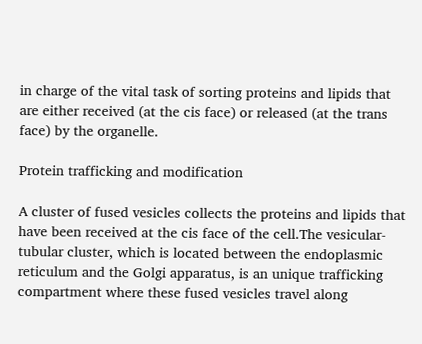in charge of the vital task of sorting proteins and lipids that are either received (at the cis face) or released (at the trans face) by the organelle.

Protein trafficking and modification

A cluster of fused vesicles collects the proteins and lipids that have been received at the cis face of the cell.The vesicular-tubular cluster, which is located between the endoplasmic reticulum and the Golgi apparatus, is an unique trafficking compartment where these fused vesicles travel along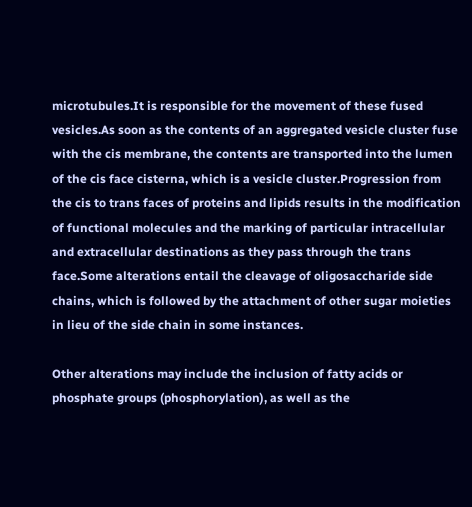microtubules.It is responsible for the movement of these fused vesicles.As soon as the contents of an aggregated vesicle cluster fuse with the cis membrane, the contents are transported into the lumen of the cis face cisterna, which is a vesicle cluster.Progression from the cis to trans faces of proteins and lipids results in the modification of functional molecules and the marking of particular intracellular and extracellular destinations as they pass through the trans face.Some alterations entail the cleavage of oligosaccharide side chains, which is followed by the attachment of other sugar moieties in lieu of the side chain in some instances.

Other alterations may include the inclusion of fatty acids or phosphate groups (phosphorylation), as well as the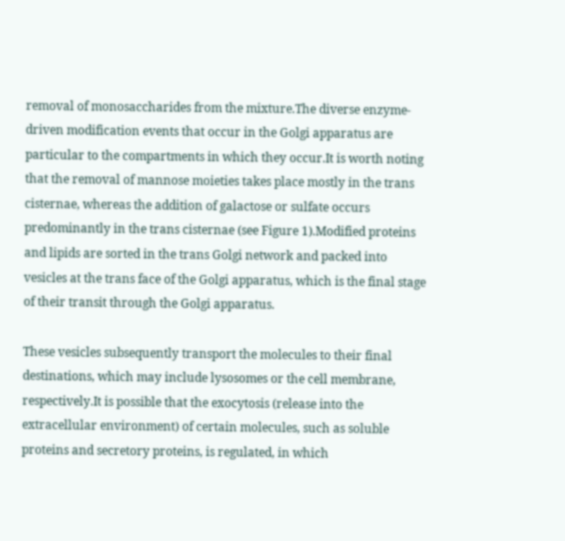removal of monosaccharides from the mixture.The diverse enzyme-driven modification events that occur in the Golgi apparatus are particular to the compartments in which they occur.It is worth noting that the removal of mannose moieties takes place mostly in the trans cisternae, whereas the addition of galactose or sulfate occurs predominantly in the trans cisternae (see Figure 1).Modified proteins and lipids are sorted in the trans Golgi network and packed into vesicles at the trans face of the Golgi apparatus, which is the final stage of their transit through the Golgi apparatus.

These vesicles subsequently transport the molecules to their final destinations, which may include lysosomes or the cell membrane, respectively.It is possible that the exocytosis (release into the extracellular environment) of certain molecules, such as soluble proteins and secretory proteins, is regulated, in which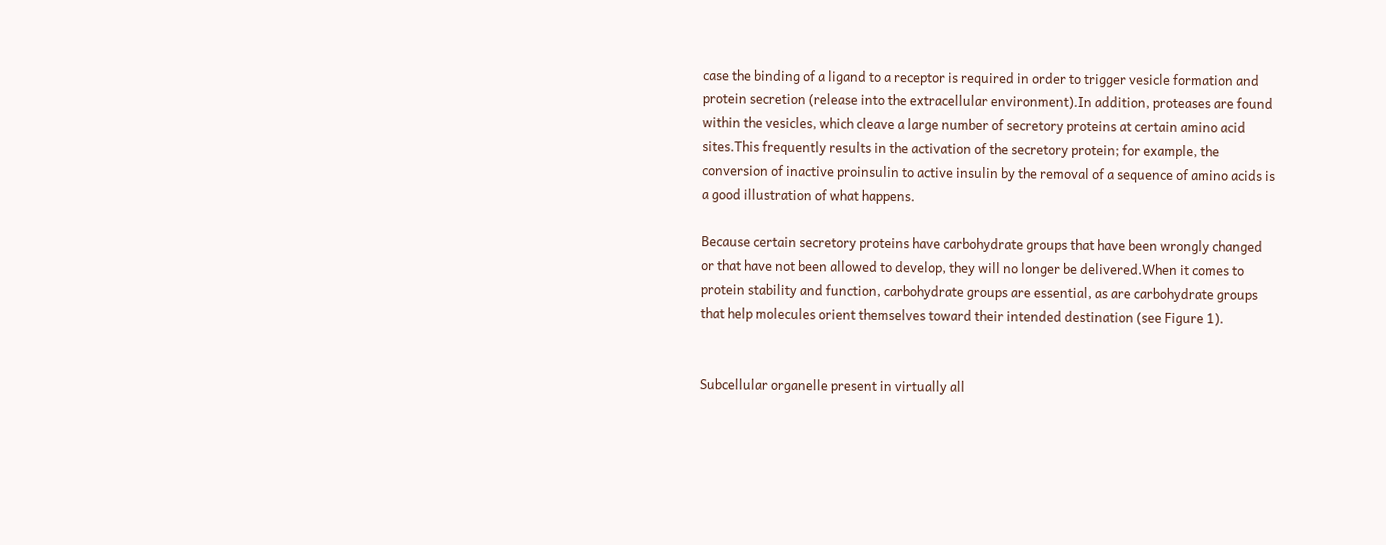case the binding of a ligand to a receptor is required in order to trigger vesicle formation and protein secretion (release into the extracellular environment).In addition, proteases are found within the vesicles, which cleave a large number of secretory proteins at certain amino acid sites.This frequently results in the activation of the secretory protein; for example, the conversion of inactive proinsulin to active insulin by the removal of a sequence of amino acids is a good illustration of what happens.

Because certain secretory proteins have carbohydrate groups that have been wrongly changed or that have not been allowed to develop, they will no longer be delivered.When it comes to protein stability and function, carbohydrate groups are essential, as are carbohydrate groups that help molecules orient themselves toward their intended destination (see Figure 1).


Subcellular organelle present in virtually all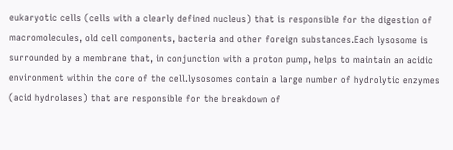eukaryotic cells (cells with a clearly defined nucleus) that is responsible for the digestion of macromolecules, old cell components, bacteria and other foreign substances.Each lysosome is surrounded by a membrane that, in conjunction with a proton pump, helps to maintain an acidic environment within the core of the cell.lysosomes contain a large number of hydrolytic enzymes (acid hydrolases) that are responsible for the breakdown of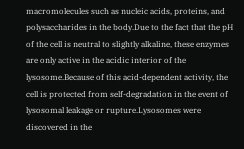macromolecules such as nucleic acids, proteins, and polysaccharides in the body.Due to the fact that the pH of the cell is neutral to slightly alkaline, these enzymes are only active in the acidic interior of the lysosome.Because of this acid-dependent activity, the cell is protected from self-degradation in the event of lysosomal leakage or rupture.Lysosomes were discovered in the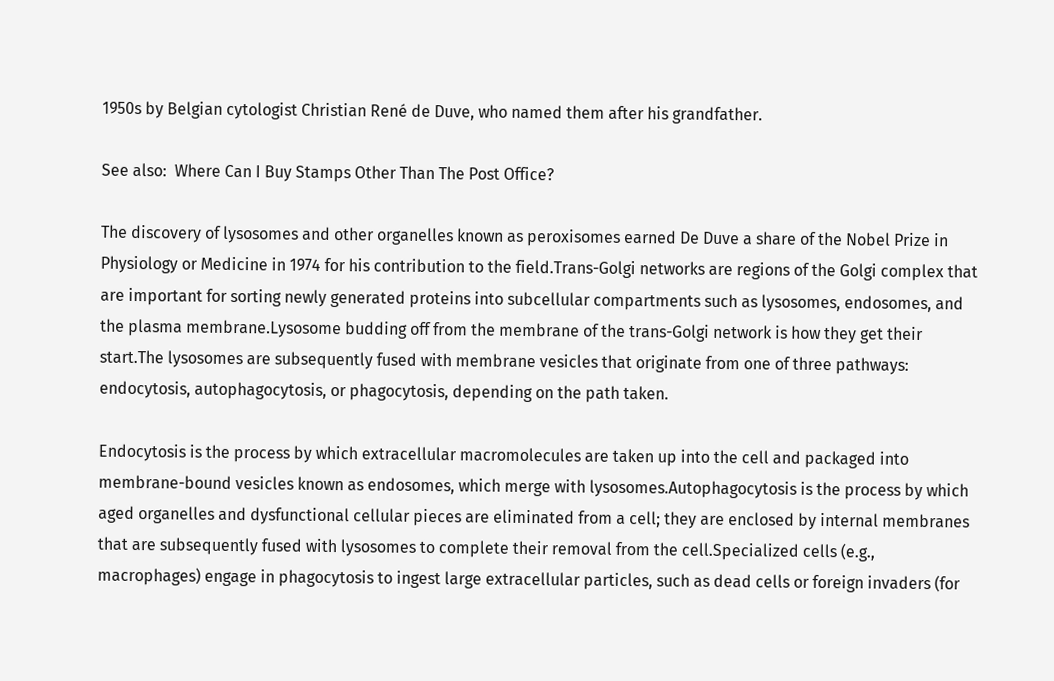1950s by Belgian cytologist Christian René de Duve, who named them after his grandfather.

See also:  Where Can I Buy Stamps Other Than The Post Office?

The discovery of lysosomes and other organelles known as peroxisomes earned De Duve a share of the Nobel Prize in Physiology or Medicine in 1974 for his contribution to the field.Trans-Golgi networks are regions of the Golgi complex that are important for sorting newly generated proteins into subcellular compartments such as lysosomes, endosomes, and the plasma membrane.Lysosome budding off from the membrane of the trans-Golgi network is how they get their start.The lysosomes are subsequently fused with membrane vesicles that originate from one of three pathways: endocytosis, autophagocytosis, or phagocytosis, depending on the path taken.

Endocytosis is the process by which extracellular macromolecules are taken up into the cell and packaged into membrane-bound vesicles known as endosomes, which merge with lysosomes.Autophagocytosis is the process by which aged organelles and dysfunctional cellular pieces are eliminated from a cell; they are enclosed by internal membranes that are subsequently fused with lysosomes to complete their removal from the cell.Specialized cells (e.g., macrophages) engage in phagocytosis to ingest large extracellular particles, such as dead cells or foreign invaders (for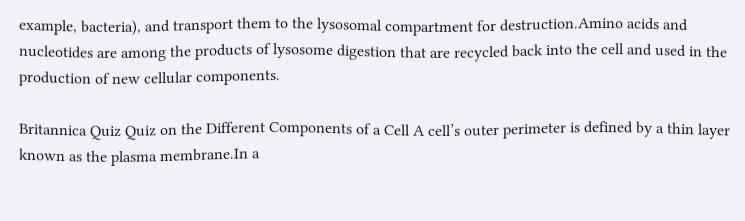example, bacteria), and transport them to the lysosomal compartment for destruction.Amino acids and nucleotides are among the products of lysosome digestion that are recycled back into the cell and used in the production of new cellular components.

Britannica Quiz Quiz on the Different Components of a Cell A cell’s outer perimeter is defined by a thin layer known as the plasma membrane.In a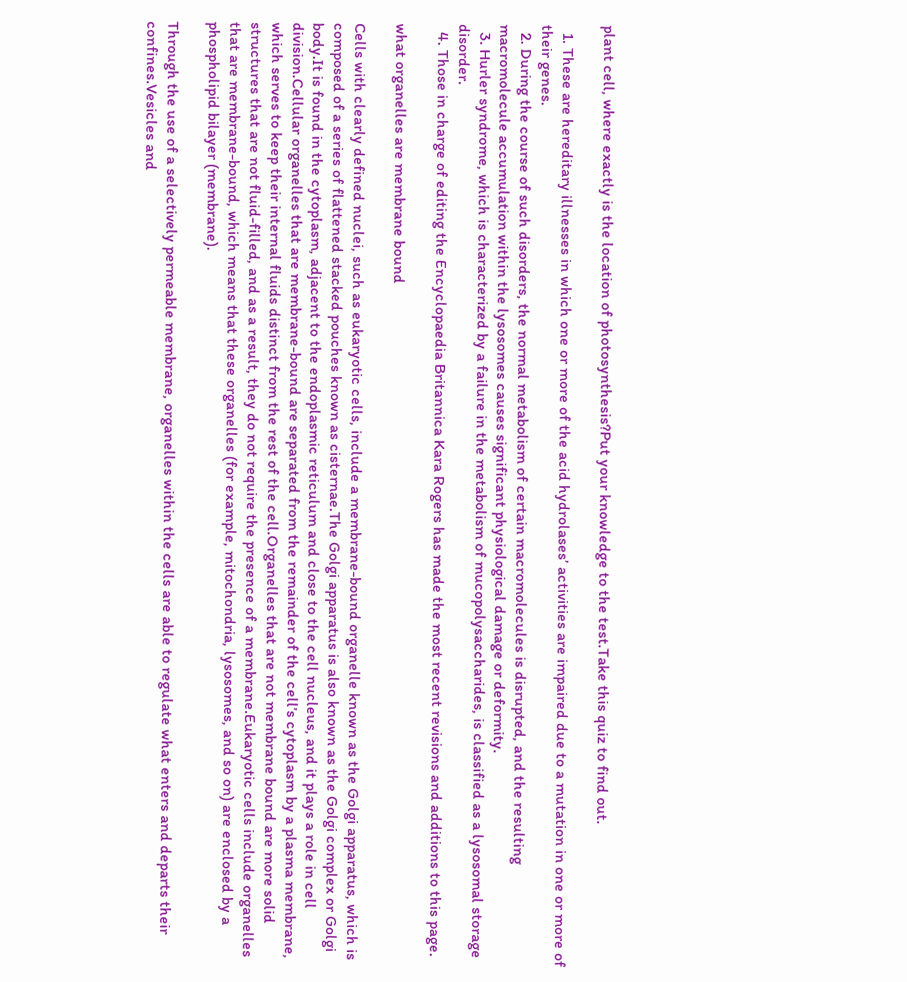plant cell, where exactly is the location of photosynthesis?Put your knowledge to the test.Take this quiz to find out.

  1. These are hereditary illnesses in which one or more of the acid hydrolases’ activities are impaired due to a mutation in one or more of their genes.
  2. During the course of such disorders, the normal metabolism of certain macromolecules is disrupted, and the resulting macromolecule accumulation within the lysosomes causes significant physiological damage or deformity.
  3. Hurler syndrome, which is characterized by a failure in the metabolism of mucopolysaccharides, is classified as a lysosomal storage disorder.
  4. Those in charge of editing the Encyclopaedia Britannica Kara Rogers has made the most recent revisions and additions to this page.

what organelles are membrane bound

Cells with clearly defined nuclei, such as eukaryotic cells, include a membrane-bound organelle known as the Golgi apparatus, which is composed of a series of flattened stacked pouches known as cisternae.The Golgi apparatus is also known as the Golgi complex or Golgi body.It is found in the cytoplasm, adjacent to the endoplasmic reticulum and close to the cell nucleus, and it plays a role in cell division.Cellular organelles that are membrane-bound are separated from the remainder of the cell’s cytoplasm by a plasma membrane, which serves to keep their internal fluids distinct from the rest of the cell.Organelles that are not membrane bound are more solid structures that are not fluid-filled, and as a result, they do not require the presence of a membrane.Eukaryotic cells include organelles that are membrane-bound, which means that these organelles (for example, mitochondria, lysosomes, and so on) are enclosed by a phospholipid bilayer (membrane).

Through the use of a selectively permeable membrane, organelles within the cells are able to regulate what enters and departs their confines.Vesicles and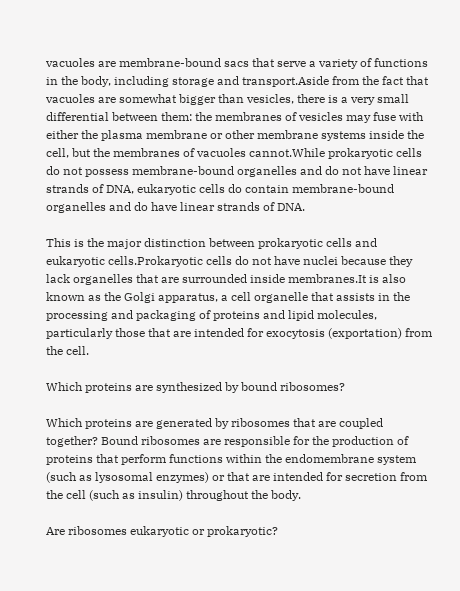vacuoles are membrane-bound sacs that serve a variety of functions in the body, including storage and transport.Aside from the fact that vacuoles are somewhat bigger than vesicles, there is a very small differential between them: the membranes of vesicles may fuse with either the plasma membrane or other membrane systems inside the cell, but the membranes of vacuoles cannot.While prokaryotic cells do not possess membrane-bound organelles and do not have linear strands of DNA, eukaryotic cells do contain membrane-bound organelles and do have linear strands of DNA.

This is the major distinction between prokaryotic cells and eukaryotic cells.Prokaryotic cells do not have nuclei because they lack organelles that are surrounded inside membranes.It is also known as the Golgi apparatus, a cell organelle that assists in the processing and packaging of proteins and lipid molecules, particularly those that are intended for exocytosis (exportation) from the cell.

Which proteins are synthesized by bound ribosomes?

Which proteins are generated by ribosomes that are coupled together? Bound ribosomes are responsible for the production of proteins that perform functions within the endomembrane system (such as lysosomal enzymes) or that are intended for secretion from the cell (such as insulin) throughout the body.

Are ribosomes eukaryotic or prokaryotic?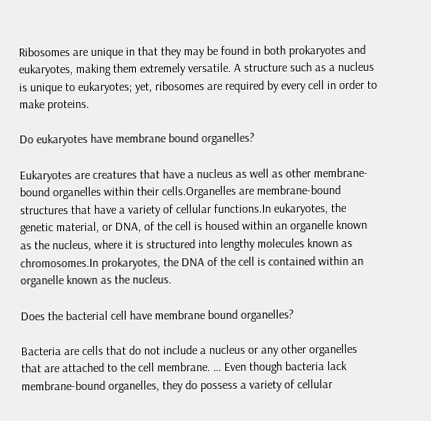Ribosomes are unique in that they may be found in both prokaryotes and eukaryotes, making them extremely versatile. A structure such as a nucleus is unique to eukaryotes; yet, ribosomes are required by every cell in order to make proteins.

Do eukaryotes have membrane bound organelles?

Eukaryotes are creatures that have a nucleus as well as other membrane-bound organelles within their cells.Organelles are membrane-bound structures that have a variety of cellular functions.In eukaryotes, the genetic material, or DNA, of the cell is housed within an organelle known as the nucleus, where it is structured into lengthy molecules known as chromosomes.In prokaryotes, the DNA of the cell is contained within an organelle known as the nucleus.

Does the bacterial cell have membrane bound organelles?

Bacteria are cells that do not include a nucleus or any other organelles that are attached to the cell membrane. … Even though bacteria lack membrane-bound organelles, they do possess a variety of cellular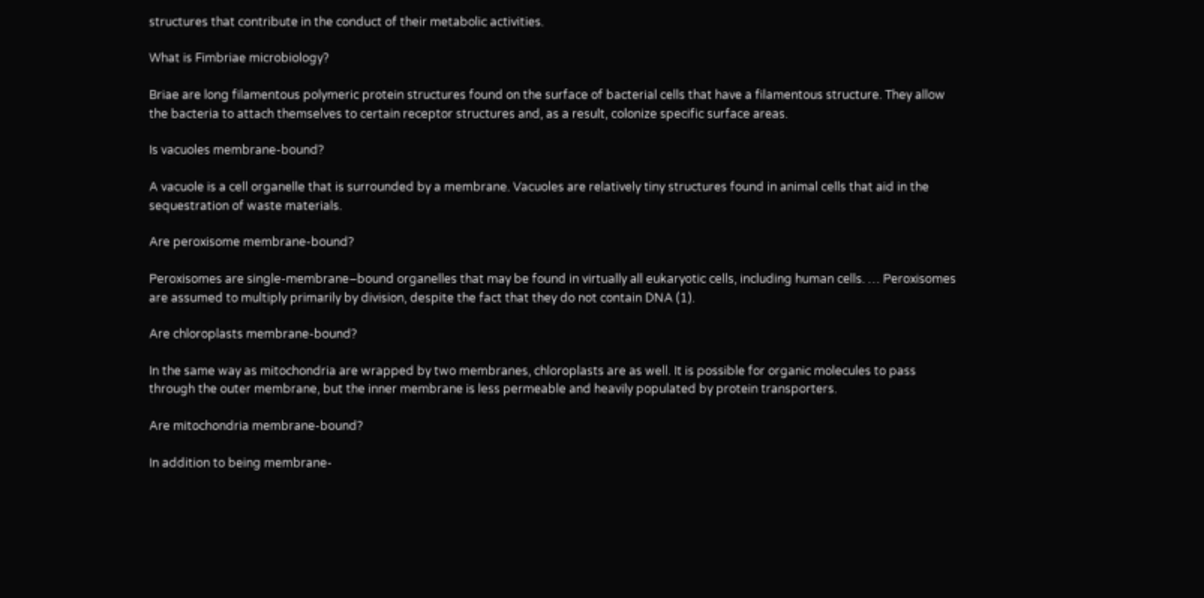structures that contribute in the conduct of their metabolic activities.

What is Fimbriae microbiology?

Briae are long filamentous polymeric protein structures found on the surface of bacterial cells that have a filamentous structure. They allow the bacteria to attach themselves to certain receptor structures and, as a result, colonize specific surface areas.

Is vacuoles membrane-bound?

A vacuole is a cell organelle that is surrounded by a membrane. Vacuoles are relatively tiny structures found in animal cells that aid in the sequestration of waste materials.

Are peroxisome membrane-bound?

Peroxisomes are single-membrane–bound organelles that may be found in virtually all eukaryotic cells, including human cells. … Peroxisomes are assumed to multiply primarily by division, despite the fact that they do not contain DNA (1).

Are chloroplasts membrane-bound?

In the same way as mitochondria are wrapped by two membranes, chloroplasts are as well. It is possible for organic molecules to pass through the outer membrane, but the inner membrane is less permeable and heavily populated by protein transporters.

Are mitochondria membrane-bound?

In addition to being membrane-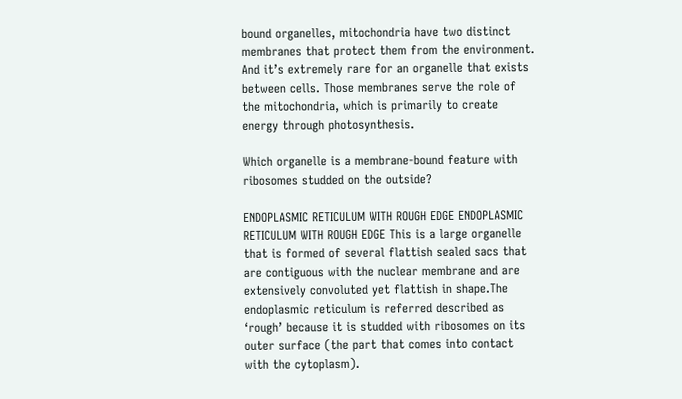bound organelles, mitochondria have two distinct membranes that protect them from the environment. And it’s extremely rare for an organelle that exists between cells. Those membranes serve the role of the mitochondria, which is primarily to create energy through photosynthesis.

Which organelle is a membrane-bound feature with ribosomes studded on the outside?

ENDOPLASMIC RETICULUM WITH ROUGH EDGE ENDOPLASMIC RETICULUM WITH ROUGH EDGE This is a large organelle that is formed of several flattish sealed sacs that are contiguous with the nuclear membrane and are extensively convoluted yet flattish in shape.The endoplasmic reticulum is referred described as ‘rough’ because it is studded with ribosomes on its outer surface (the part that comes into contact with the cytoplasm).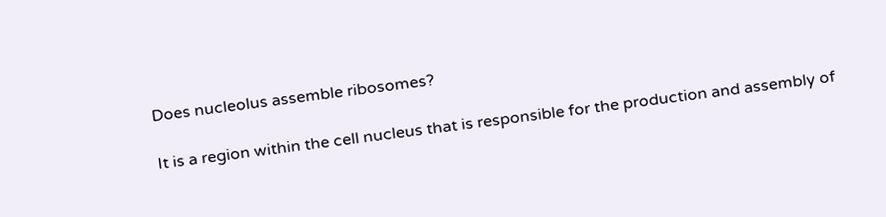Does nucleolus assemble ribosomes?

It is a region within the cell nucleus that is responsible for the production and assembly of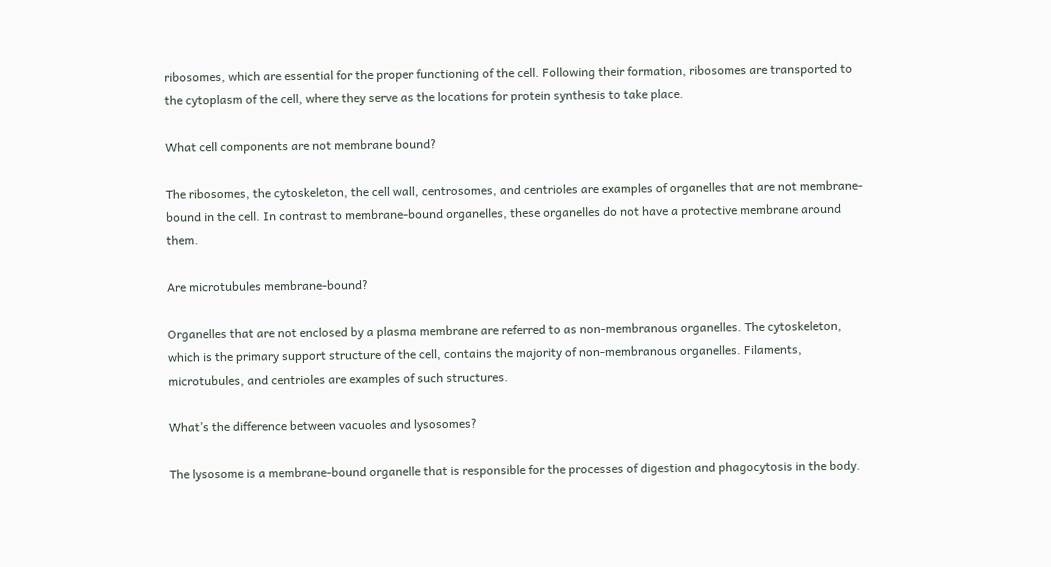ribosomes, which are essential for the proper functioning of the cell. Following their formation, ribosomes are transported to the cytoplasm of the cell, where they serve as the locations for protein synthesis to take place.

What cell components are not membrane bound?

The ribosomes, the cytoskeleton, the cell wall, centrosomes, and centrioles are examples of organelles that are not membrane-bound in the cell. In contrast to membrane-bound organelles, these organelles do not have a protective membrane around them.

Are microtubules membrane-bound?

Organelles that are not enclosed by a plasma membrane are referred to as non-membranous organelles. The cytoskeleton, which is the primary support structure of the cell, contains the majority of non-membranous organelles. Filaments, microtubules, and centrioles are examples of such structures.

What’s the difference between vacuoles and lysosomes?

The lysosome is a membrane-bound organelle that is responsible for the processes of digestion and phagocytosis in the body.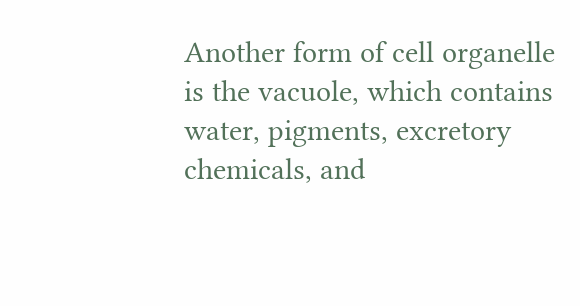Another form of cell organelle is the vacuole, which contains water, pigments, excretory chemicals, and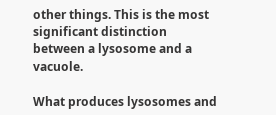other things. This is the most significant distinction between a lysosome and a vacuole.

What produces lysosomes and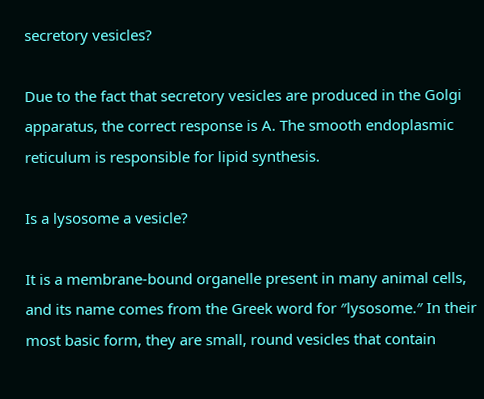secretory vesicles?

Due to the fact that secretory vesicles are produced in the Golgi apparatus, the correct response is A. The smooth endoplasmic reticulum is responsible for lipid synthesis.

Is a lysosome a vesicle?

It is a membrane-bound organelle present in many animal cells, and its name comes from the Greek word for ″lysosome.″ In their most basic form, they are small, round vesicles that contain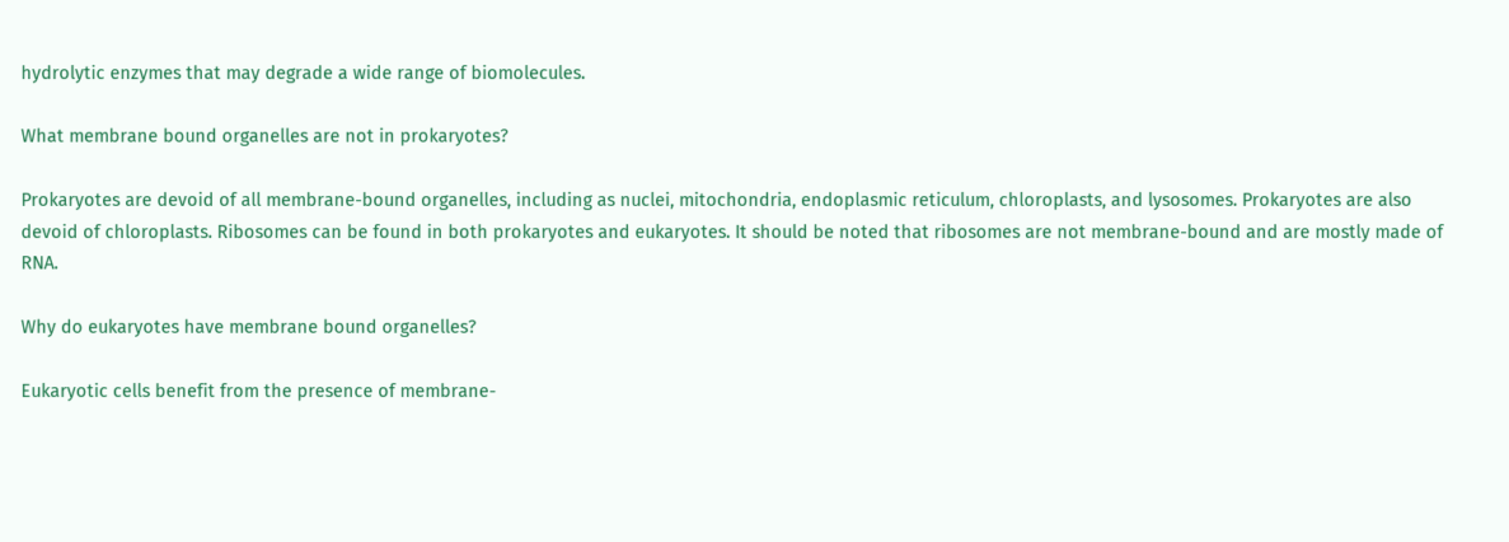hydrolytic enzymes that may degrade a wide range of biomolecules.

What membrane bound organelles are not in prokaryotes?

Prokaryotes are devoid of all membrane-bound organelles, including as nuclei, mitochondria, endoplasmic reticulum, chloroplasts, and lysosomes. Prokaryotes are also devoid of chloroplasts. Ribosomes can be found in both prokaryotes and eukaryotes. It should be noted that ribosomes are not membrane-bound and are mostly made of RNA.

Why do eukaryotes have membrane bound organelles?

Eukaryotic cells benefit from the presence of membrane-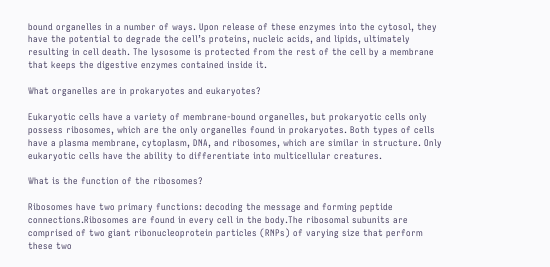bound organelles in a number of ways. Upon release of these enzymes into the cytosol, they have the potential to degrade the cell’s proteins, nucleic acids, and lipids, ultimately resulting in cell death. The lysosome is protected from the rest of the cell by a membrane that keeps the digestive enzymes contained inside it.

What organelles are in prokaryotes and eukaryotes?

Eukaryotic cells have a variety of membrane-bound organelles, but prokaryotic cells only possess ribosomes, which are the only organelles found in prokaryotes. Both types of cells have a plasma membrane, cytoplasm, DNA, and ribosomes, which are similar in structure. Only eukaryotic cells have the ability to differentiate into multicellular creatures.

What is the function of the ribosomes?

Ribosomes have two primary functions: decoding the message and forming peptide connections.Ribosomes are found in every cell in the body.The ribosomal subunits are comprised of two giant ribonucleoprotein particles (RNPs) of varying size that perform these two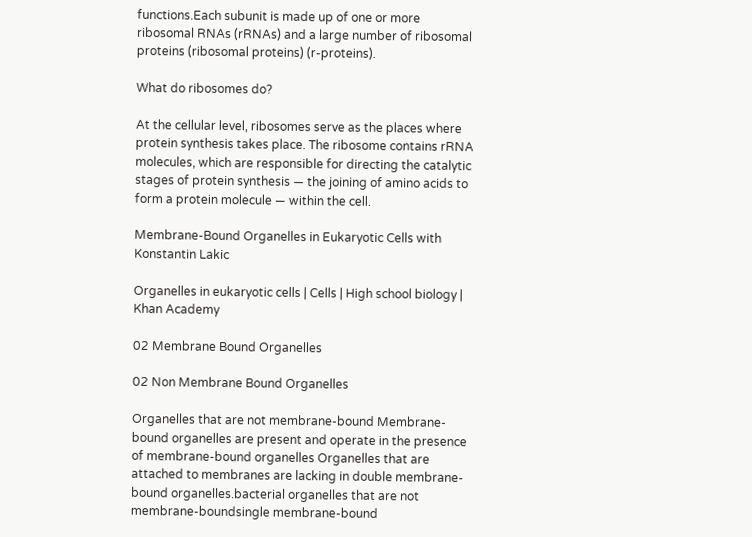functions.Each subunit is made up of one or more ribosomal RNAs (rRNAs) and a large number of ribosomal proteins (ribosomal proteins) (r-proteins).

What do ribosomes do?

At the cellular level, ribosomes serve as the places where protein synthesis takes place. The ribosome contains rRNA molecules, which are responsible for directing the catalytic stages of protein synthesis — the joining of amino acids to form a protein molecule — within the cell.

Membrane-Bound Organelles in Eukaryotic Cells with Konstantin Lakic

Organelles in eukaryotic cells | Cells | High school biology | Khan Academy

02 Membrane Bound Organelles

02 Non Membrane Bound Organelles

Organelles that are not membrane-bound Membrane-bound organelles are present and operate in the presence of membrane-bound organelles Organelles that are attached to membranes are lacking in double membrane-bound organelles.bacterial organelles that are not membrane-boundsingle membrane-bound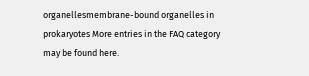organellesmembrane-bound organelles in prokaryotes More entries in the FAQ category may be found here.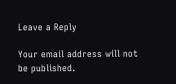Leave a Reply

Your email address will not be published.